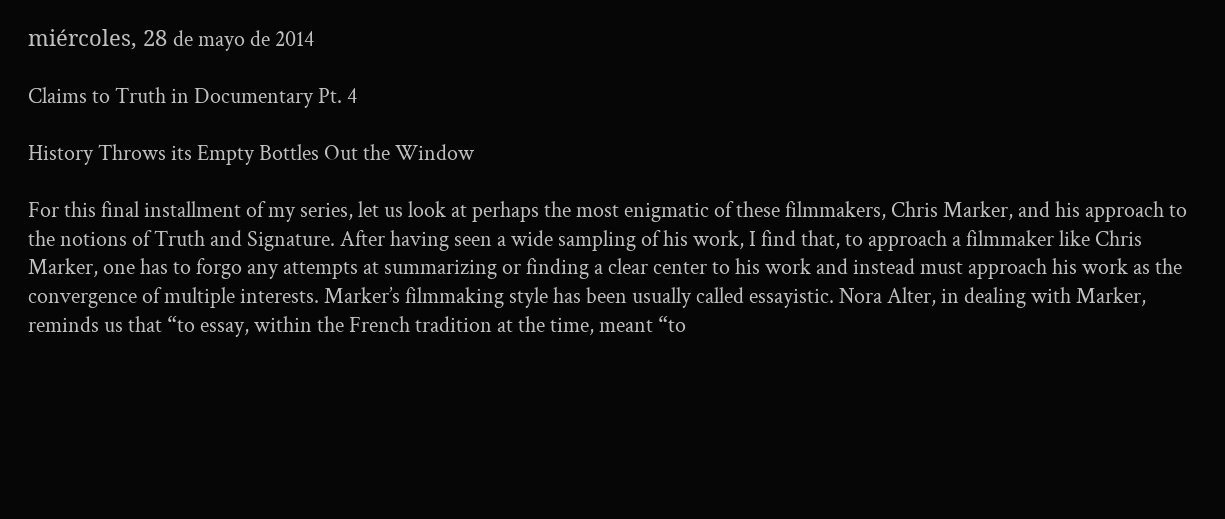miércoles, 28 de mayo de 2014

Claims to Truth in Documentary Pt. 4

History Throws its Empty Bottles Out the Window

For this final installment of my series, let us look at perhaps the most enigmatic of these filmmakers, Chris Marker, and his approach to the notions of Truth and Signature. After having seen a wide sampling of his work, I find that, to approach a filmmaker like Chris Marker, one has to forgo any attempts at summarizing or finding a clear center to his work and instead must approach his work as the convergence of multiple interests. Marker’s filmmaking style has been usually called essayistic. Nora Alter, in dealing with Marker, reminds us that “to essay, within the French tradition at the time, meant “to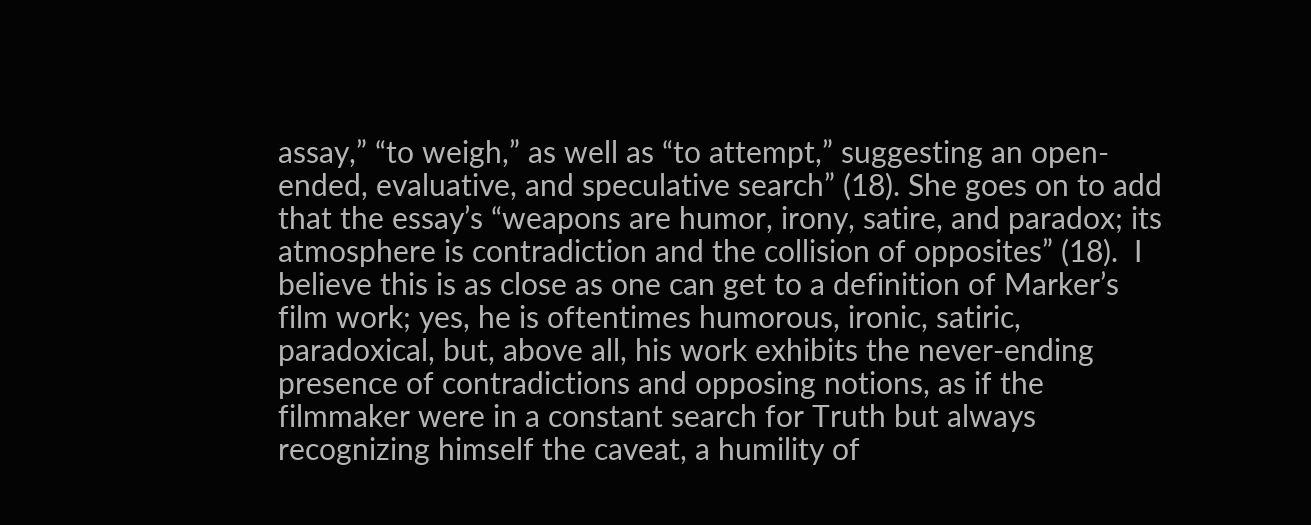assay,” “to weigh,” as well as “to attempt,” suggesting an open-ended, evaluative, and speculative search” (18). She goes on to add that the essay’s “weapons are humor, irony, satire, and paradox; its atmosphere is contradiction and the collision of opposites” (18).  I believe this is as close as one can get to a definition of Marker’s film work; yes, he is oftentimes humorous, ironic, satiric, paradoxical, but, above all, his work exhibits the never-ending presence of contradictions and opposing notions, as if the filmmaker were in a constant search for Truth but always recognizing himself the caveat, a humility of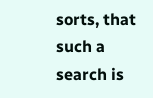sorts, that such a search is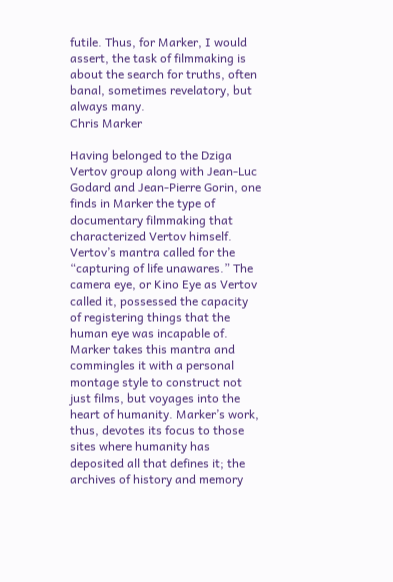futile. Thus, for Marker, I would assert, the task of filmmaking is about the search for truths, often banal, sometimes revelatory, but always many.
Chris Marker

Having belonged to the Dziga Vertov group along with Jean-Luc Godard and Jean-Pierre Gorin, one finds in Marker the type of documentary filmmaking that characterized Vertov himself. Vertov’s mantra called for the “capturing of life unawares.” The camera eye, or Kino Eye as Vertov called it, possessed the capacity of registering things that the human eye was incapable of. Marker takes this mantra and commingles it with a personal montage style to construct not just films, but voyages into the heart of humanity. Marker’s work, thus, devotes its focus to those sites where humanity has deposited all that defines it; the archives of history and memory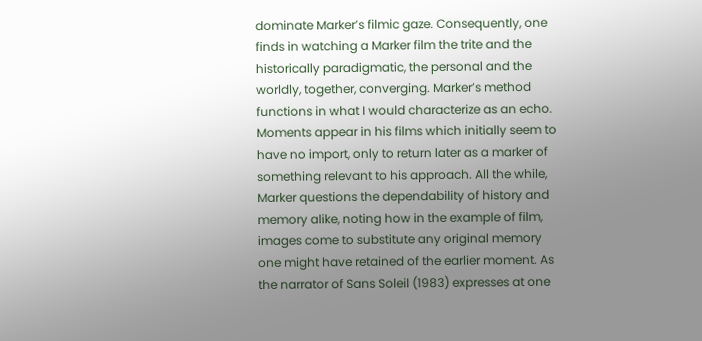dominate Marker’s filmic gaze. Consequently, one finds in watching a Marker film the trite and the historically paradigmatic, the personal and the worldly, together, converging. Marker’s method functions in what I would characterize as an echo. Moments appear in his films which initially seem to have no import, only to return later as a marker of something relevant to his approach. All the while, Marker questions the dependability of history and memory alike, noting how in the example of film, images come to substitute any original memory one might have retained of the earlier moment. As the narrator of Sans Soleil (1983) expresses at one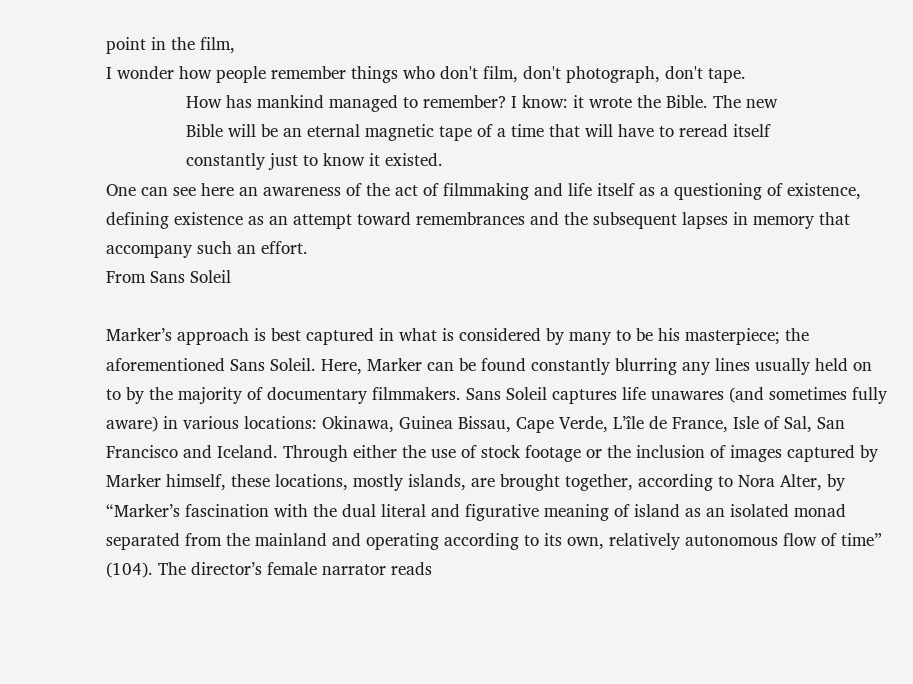point in the film,
I wonder how people remember things who don't film, don't photograph, don't tape.
                How has mankind managed to remember? I know: it wrote the Bible. The new
                Bible will be an eternal magnetic tape of a time that will have to reread itself
                constantly just to know it existed.
One can see here an awareness of the act of filmmaking and life itself as a questioning of existence, defining existence as an attempt toward remembrances and the subsequent lapses in memory that accompany such an effort.
From Sans Soleil

Marker’s approach is best captured in what is considered by many to be his masterpiece; the aforementioned Sans Soleil. Here, Marker can be found constantly blurring any lines usually held on to by the majority of documentary filmmakers. Sans Soleil captures life unawares (and sometimes fully aware) in various locations: Okinawa, Guinea Bissau, Cape Verde, L’île de France, Isle of Sal, San Francisco and Iceland. Through either the use of stock footage or the inclusion of images captured by Marker himself, these locations, mostly islands, are brought together, according to Nora Alter, by “Marker’s fascination with the dual literal and figurative meaning of island as an isolated monad separated from the mainland and operating according to its own, relatively autonomous flow of time” (104). The director’s female narrator reads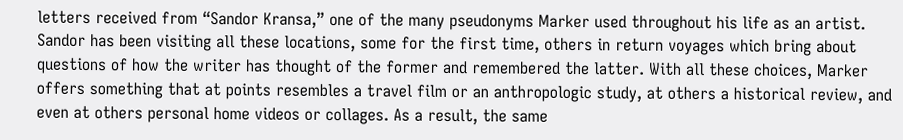letters received from “Sandor Kransa,” one of the many pseudonyms Marker used throughout his life as an artist. Sandor has been visiting all these locations, some for the first time, others in return voyages which bring about questions of how the writer has thought of the former and remembered the latter. With all these choices, Marker offers something that at points resembles a travel film or an anthropologic study, at others a historical review, and even at others personal home videos or collages. As a result, the same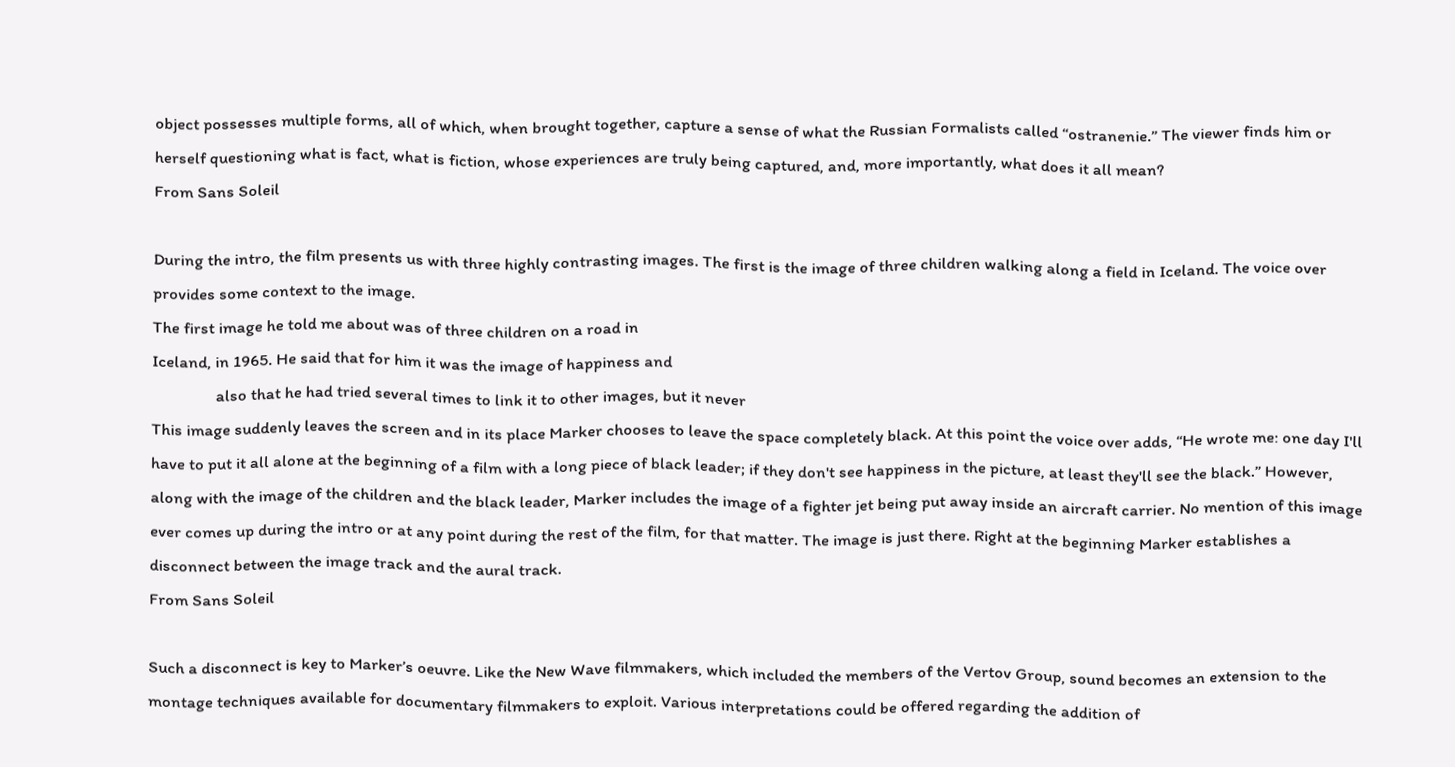object possesses multiple forms, all of which, when brought together, capture a sense of what the Russian Formalists called “ostranenie.” The viewer finds him or herself questioning what is fact, what is fiction, whose experiences are truly being captured, and, more importantly, what does it all mean?
From Sans Soleil

During the intro, the film presents us with three highly contrasting images. The first is the image of three children walking along a field in Iceland. The voice over provides some context to the image.
The first image he told me about was of three children on a road in
Iceland, in 1965. He said that for him it was the image of happiness and
                also that he had tried several times to link it to other images, but it never
This image suddenly leaves the screen and in its place Marker chooses to leave the space completely black. At this point the voice over adds, “He wrote me: one day I'll have to put it all alone at the beginning of a film with a long piece of black leader; if they don't see happiness in the picture, at least they'll see the black.” However, along with the image of the children and the black leader, Marker includes the image of a fighter jet being put away inside an aircraft carrier. No mention of this image ever comes up during the intro or at any point during the rest of the film, for that matter. The image is just there. Right at the beginning Marker establishes a disconnect between the image track and the aural track.
From Sans Soleil

Such a disconnect is key to Marker’s oeuvre. Like the New Wave filmmakers, which included the members of the Vertov Group, sound becomes an extension to the montage techniques available for documentary filmmakers to exploit. Various interpretations could be offered regarding the addition of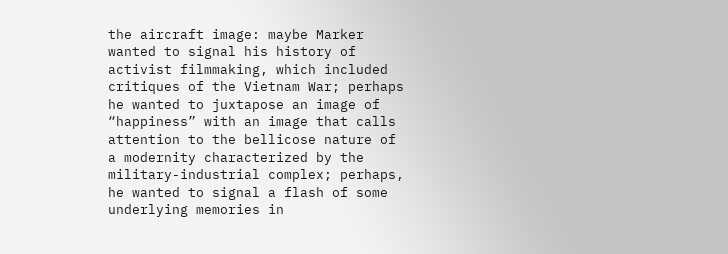the aircraft image: maybe Marker wanted to signal his history of activist filmmaking, which included critiques of the Vietnam War; perhaps he wanted to juxtapose an image of “happiness” with an image that calls attention to the bellicose nature of a modernity characterized by the military-industrial complex; perhaps, he wanted to signal a flash of some underlying memories in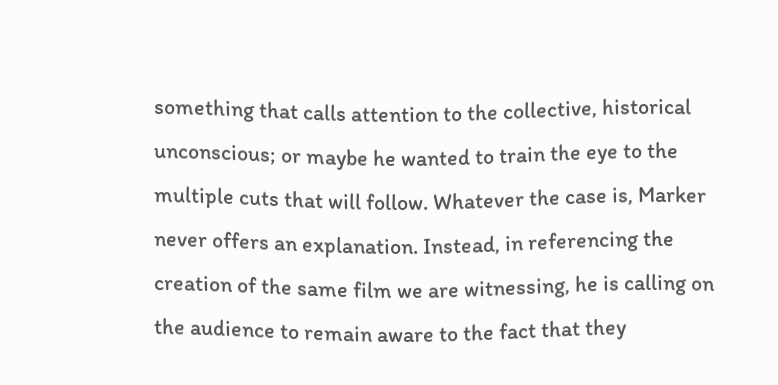something that calls attention to the collective, historical unconscious; or maybe he wanted to train the eye to the multiple cuts that will follow. Whatever the case is, Marker never offers an explanation. Instead, in referencing the creation of the same film we are witnessing, he is calling on the audience to remain aware to the fact that they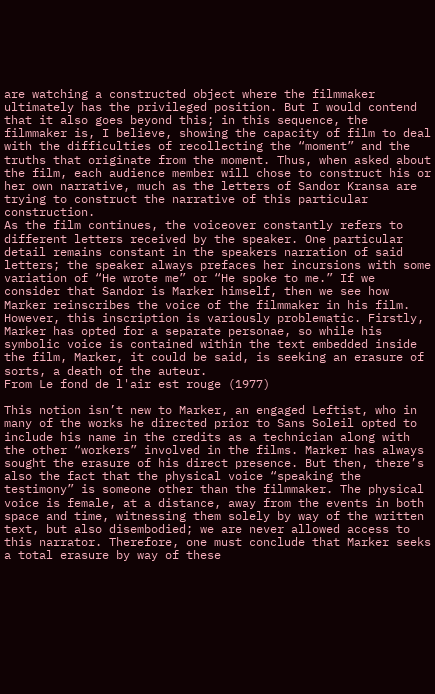are watching a constructed object where the filmmaker ultimately has the privileged position. But I would contend that it also goes beyond this; in this sequence, the filmmaker is, I believe, showing the capacity of film to deal with the difficulties of recollecting the “moment” and the truths that originate from the moment. Thus, when asked about the film, each audience member will chose to construct his or her own narrative, much as the letters of Sandor Kransa are trying to construct the narrative of this particular construction.
As the film continues, the voiceover constantly refers to different letters received by the speaker. One particular detail remains constant in the speakers narration of said letters; the speaker always prefaces her incursions with some variation of “He wrote me” or “He spoke to me.” If we consider that Sandor is Marker himself, then we see how Marker reinscribes the voice of the filmmaker in his film. However, this inscription is variously problematic. Firstly, Marker has opted for a separate personae, so while his symbolic voice is contained within the text embedded inside the film, Marker, it could be said, is seeking an erasure of sorts, a death of the auteur.
From Le fond de l'air est rouge (1977)

This notion isn’t new to Marker, an engaged Leftist, who in many of the works he directed prior to Sans Soleil opted to include his name in the credits as a technician along with the other “workers” involved in the films. Marker has always sought the erasure of his direct presence. But then, there’s also the fact that the physical voice “speaking the testimony” is someone other than the filmmaker. The physical voice is female, at a distance, away from the events in both space and time, witnessing them solely by way of the written text, but also disembodied; we are never allowed access to this narrator. Therefore, one must conclude that Marker seeks a total erasure by way of these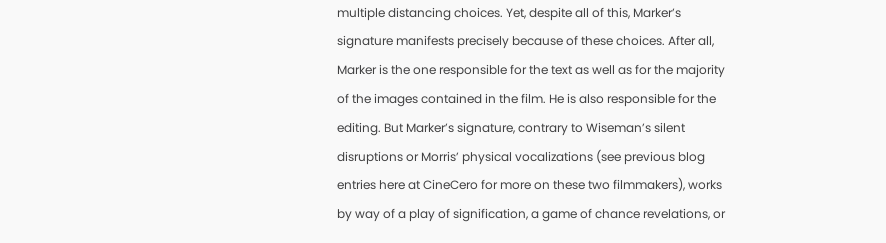multiple distancing choices. Yet, despite all of this, Marker’s signature manifests precisely because of these choices. After all, Marker is the one responsible for the text as well as for the majority of the images contained in the film. He is also responsible for the editing. But Marker’s signature, contrary to Wiseman’s silent disruptions or Morris’ physical vocalizations (see previous blog entries here at CineCero for more on these two filmmakers), works by way of a play of signification, a game of chance revelations, or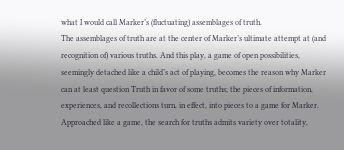what I would call Marker’s (fluctuating) assemblages of truth.
The assemblages of truth are at the center of Marker’s ultimate attempt at (and recognition of) various truths. And this play, a game of open possibilities, seemingly detached like a child’s act of playing, becomes the reason why Marker can at least question Truth in favor of some truths; the pieces of information, experiences, and recollections turn, in effect, into pieces to a game for Marker. Approached like a game, the search for truths admits variety over totality,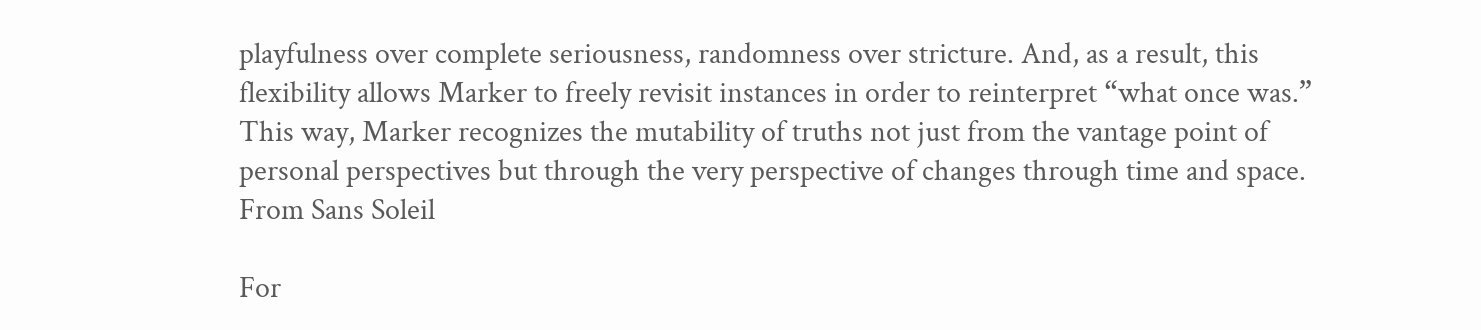playfulness over complete seriousness, randomness over stricture. And, as a result, this flexibility allows Marker to freely revisit instances in order to reinterpret “what once was.” This way, Marker recognizes the mutability of truths not just from the vantage point of personal perspectives but through the very perspective of changes through time and space.
From Sans Soleil

For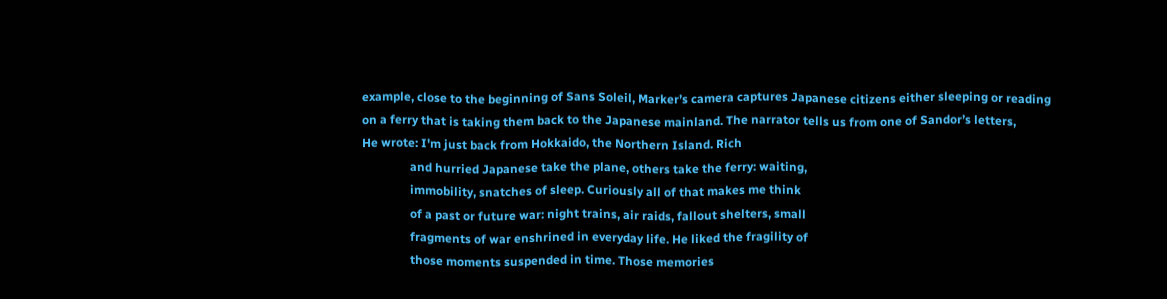example, close to the beginning of Sans Soleil, Marker’s camera captures Japanese citizens either sleeping or reading on a ferry that is taking them back to the Japanese mainland. The narrator tells us from one of Sandor’s letters,
He wrote: I'm just back from Hokkaido, the Northern Island. Rich
                and hurried Japanese take the plane, others take the ferry: waiting,
                immobility, snatches of sleep. Curiously all of that makes me think
                of a past or future war: night trains, air raids, fallout shelters, small
                fragments of war enshrined in everyday life. He liked the fragility of
                those moments suspended in time. Those memories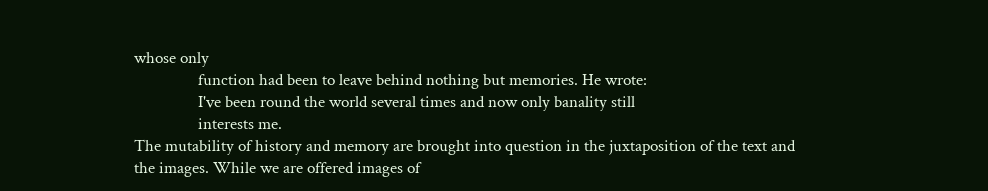whose only
                function had been to leave behind nothing but memories. He wrote:
                I've been round the world several times and now only banality still
                interests me.
The mutability of history and memory are brought into question in the juxtaposition of the text and the images. While we are offered images of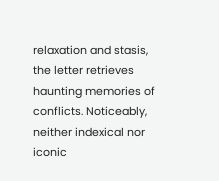relaxation and stasis, the letter retrieves haunting memories of conflicts. Noticeably, neither indexical nor iconic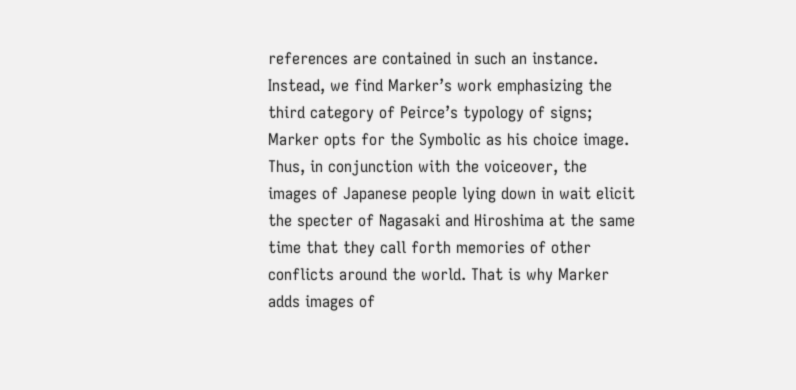references are contained in such an instance. Instead, we find Marker’s work emphasizing the third category of Peirce’s typology of signs; Marker opts for the Symbolic as his choice image. Thus, in conjunction with the voiceover, the images of Japanese people lying down in wait elicit the specter of Nagasaki and Hiroshima at the same time that they call forth memories of other conflicts around the world. That is why Marker adds images of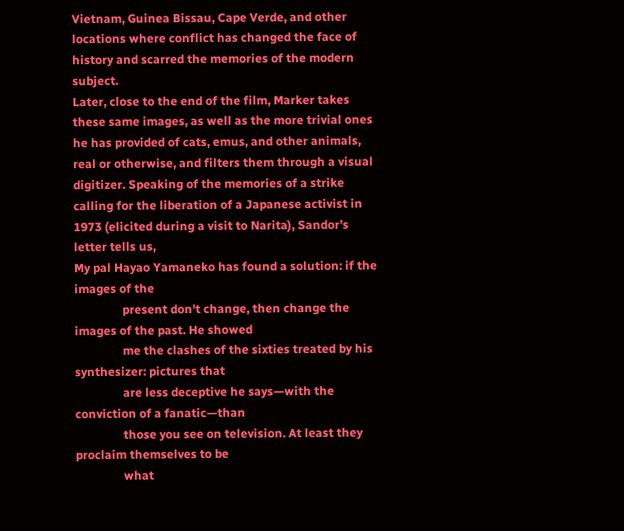Vietnam, Guinea Bissau, Cape Verde, and other locations where conflict has changed the face of history and scarred the memories of the modern subject.
Later, close to the end of the film, Marker takes these same images, as well as the more trivial ones he has provided of cats, emus, and other animals, real or otherwise, and filters them through a visual digitizer. Speaking of the memories of a strike calling for the liberation of a Japanese activist in 1973 (elicited during a visit to Narita), Sandor’s letter tells us,
My pal Hayao Yamaneko has found a solution: if the images of the
                present don't change, then change the images of the past. He showed
                me the clashes of the sixties treated by his synthesizer: pictures that
                are less deceptive he says—with the conviction of a fanatic—than
                those you see on television. At least they proclaim themselves to be
                what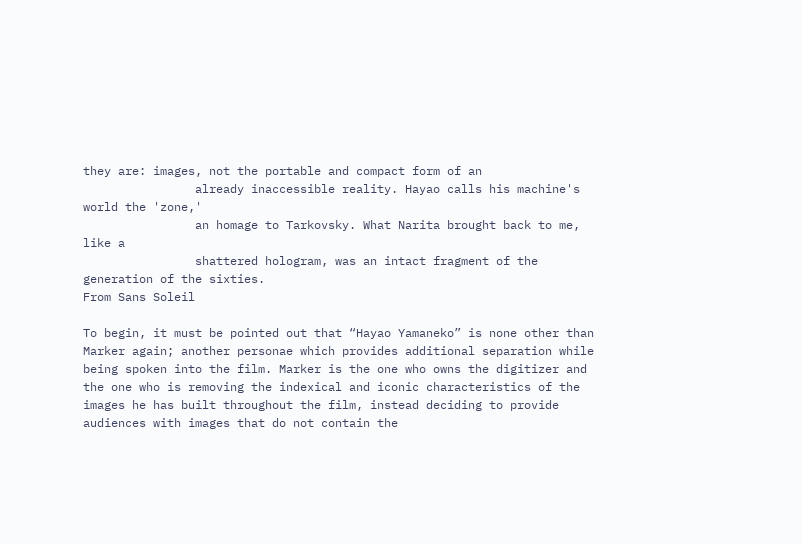they are: images, not the portable and compact form of an
                already inaccessible reality. Hayao calls his machine's world the 'zone,'
                an homage to Tarkovsky. What Narita brought back to me, like a
                shattered hologram, was an intact fragment of the generation of the sixties.
From Sans Soleil

To begin, it must be pointed out that “Hayao Yamaneko” is none other than Marker again; another personae which provides additional separation while being spoken into the film. Marker is the one who owns the digitizer and the one who is removing the indexical and iconic characteristics of the images he has built throughout the film, instead deciding to provide audiences with images that do not contain the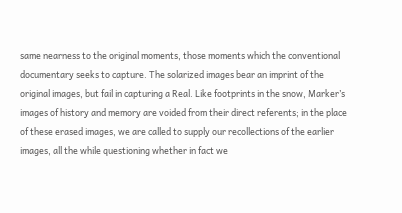same nearness to the original moments, those moments which the conventional documentary seeks to capture. The solarized images bear an imprint of the original images, but fail in capturing a Real. Like footprints in the snow, Marker’s images of history and memory are voided from their direct referents; in the place of these erased images, we are called to supply our recollections of the earlier images, all the while questioning whether in fact we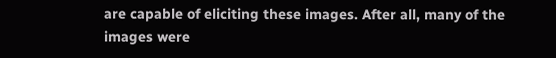are capable of eliciting these images. After all, many of the images were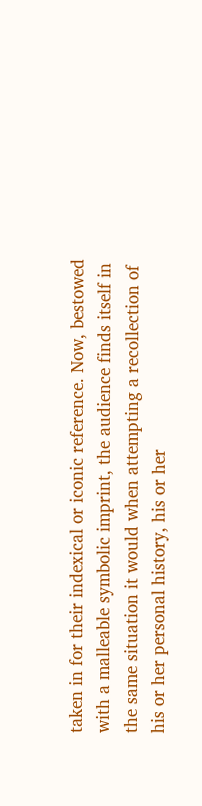taken in for their indexical or iconic reference. Now, bestowed with a malleable symbolic imprint, the audience finds itself in the same situation it would when attempting a recollection of his or her personal history, his or her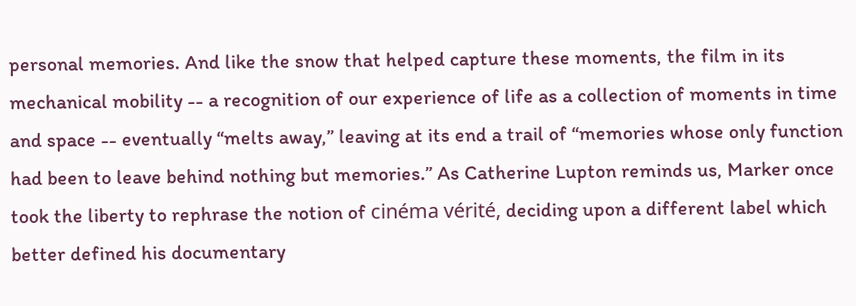personal memories. And like the snow that helped capture these moments, the film in its mechanical mobility -- a recognition of our experience of life as a collection of moments in time and space -- eventually “melts away,” leaving at its end a trail of “memories whose only function had been to leave behind nothing but memories.” As Catherine Lupton reminds us, Marker once took the liberty to rephrase the notion of cinéma vérité, deciding upon a different label which better defined his documentary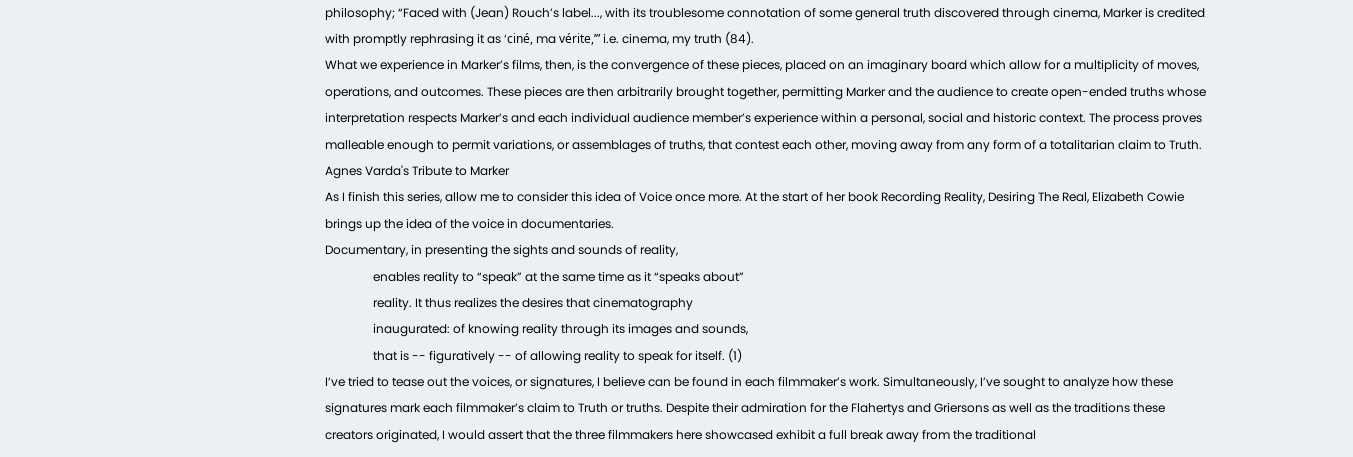philosophy; “Faced with (Jean) Rouch’s label..., with its troublesome connotation of some general truth discovered through cinema, Marker is credited with promptly rephrasing it as ‘ciné, ma vérite,’” i.e. cinema, my truth (84).
What we experience in Marker’s films, then, is the convergence of these pieces, placed on an imaginary board which allow for a multiplicity of moves, operations, and outcomes. These pieces are then arbitrarily brought together, permitting Marker and the audience to create open-ended truths whose interpretation respects Marker’s and each individual audience member’s experience within a personal, social and historic context. The process proves malleable enough to permit variations, or assemblages of truths, that contest each other, moving away from any form of a totalitarian claim to Truth.
Agnes Varda's Tribute to Marker
As I finish this series, allow me to consider this idea of Voice once more. At the start of her book Recording Reality, Desiring The Real, Elizabeth Cowie brings up the idea of the voice in documentaries.
Documentary, in presenting the sights and sounds of reality,
                enables reality to “speak” at the same time as it “speaks about”
                reality. It thus realizes the desires that cinematography
                inaugurated: of knowing reality through its images and sounds,
                that is -- figuratively -- of allowing reality to speak for itself. (1)
I’ve tried to tease out the voices, or signatures, I believe can be found in each filmmaker’s work. Simultaneously, I’ve sought to analyze how these signatures mark each filmmaker’s claim to Truth or truths. Despite their admiration for the Flahertys and Griersons as well as the traditions these creators originated, I would assert that the three filmmakers here showcased exhibit a full break away from the traditional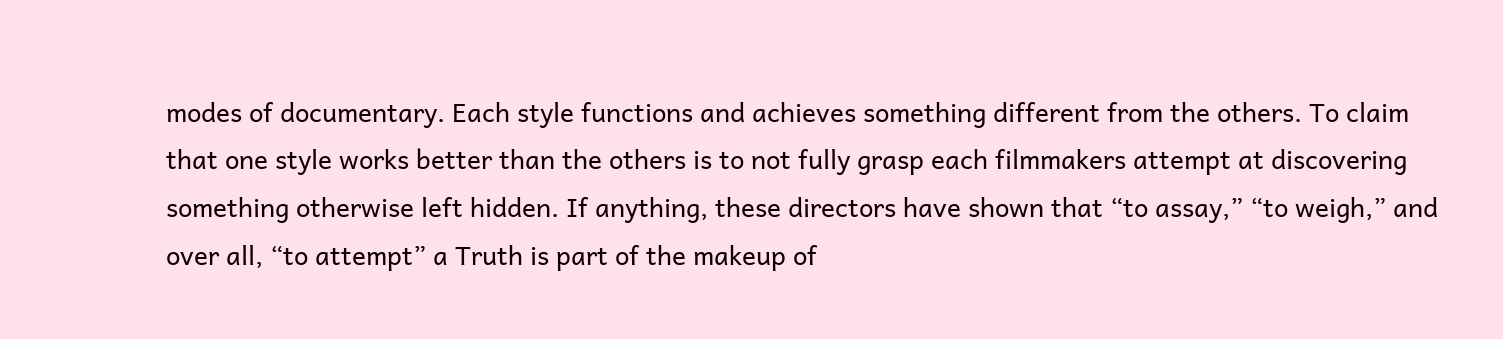modes of documentary. Each style functions and achieves something different from the others. To claim that one style works better than the others is to not fully grasp each filmmakers attempt at discovering something otherwise left hidden. If anything, these directors have shown that “to assay,” “to weigh,” and over all, “to attempt” a Truth is part of the makeup of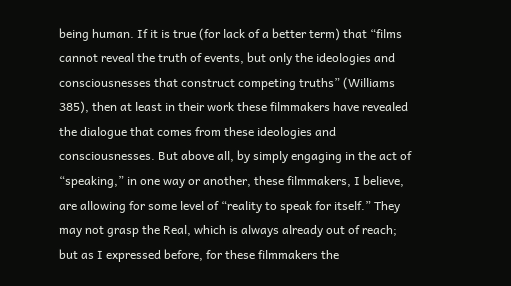being human. If it is true (for lack of a better term) that “films cannot reveal the truth of events, but only the ideologies and consciousnesses that construct competing truths” (Williams 385), then at least in their work these filmmakers have revealed the dialogue that comes from these ideologies and consciousnesses. But above all, by simply engaging in the act of “speaking,” in one way or another, these filmmakers, I believe, are allowing for some level of “reality to speak for itself.” They may not grasp the Real, which is always already out of reach; but as I expressed before, for these filmmakers the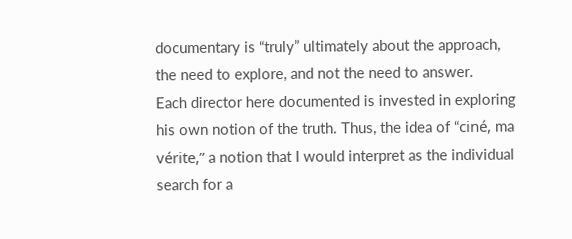documentary is “truly” ultimately about the approach, the need to explore, and not the need to answer.
Each director here documented is invested in exploring his own notion of the truth. Thus, the idea of “ciné, ma vérite,” a notion that I would interpret as the individual search for a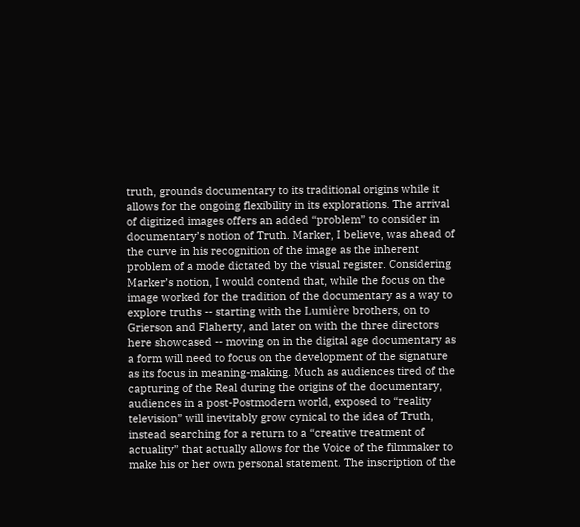truth, grounds documentary to its traditional origins while it allows for the ongoing flexibility in its explorations. The arrival of digitized images offers an added “problem” to consider in documentary’s notion of Truth. Marker, I believe, was ahead of the curve in his recognition of the image as the inherent problem of a mode dictated by the visual register. Considering Marker’s notion, I would contend that, while the focus on the image worked for the tradition of the documentary as a way to explore truths -- starting with the Lumière brothers, on to Grierson and Flaherty, and later on with the three directors here showcased -- moving on in the digital age documentary as a form will need to focus on the development of the signature as its focus in meaning-making. Much as audiences tired of the capturing of the Real during the origins of the documentary, audiences in a post-Postmodern world, exposed to “reality television” will inevitably grow cynical to the idea of Truth, instead searching for a return to a “creative treatment of actuality” that actually allows for the Voice of the filmmaker to make his or her own personal statement. The inscription of the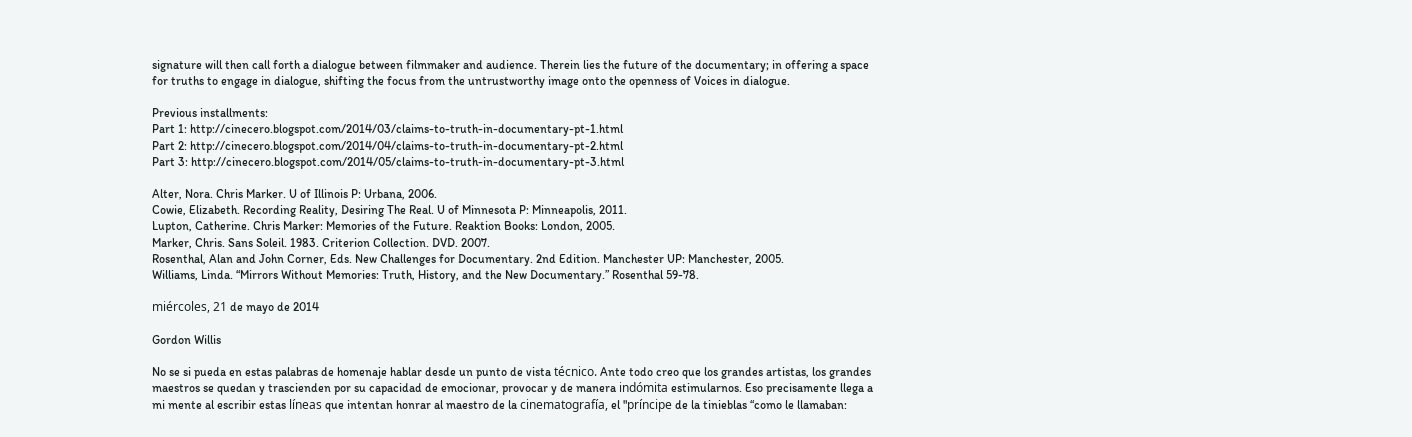signature will then call forth a dialogue between filmmaker and audience. Therein lies the future of the documentary; in offering a space for truths to engage in dialogue, shifting the focus from the untrustworthy image onto the openness of Voices in dialogue.

Previous installments:
Part 1: http://cinecero.blogspot.com/2014/03/claims-to-truth-in-documentary-pt-1.html
Part 2: http://cinecero.blogspot.com/2014/04/claims-to-truth-in-documentary-pt-2.html
Part 3: http://cinecero.blogspot.com/2014/05/claims-to-truth-in-documentary-pt-3.html

Alter, Nora. Chris Marker. U of Illinois P: Urbana, 2006.
Cowie, Elizabeth. Recording Reality, Desiring The Real. U of Minnesota P: Minneapolis, 2011.
Lupton, Catherine. Chris Marker: Memories of the Future. Reaktion Books: London, 2005.
Marker, Chris. Sans Soleil. 1983. Criterion Collection. DVD. 2007.
Rosenthal, Alan and John Corner, Eds. New Challenges for Documentary. 2nd Edition. Manchester UP: Manchester, 2005.
Williams, Linda. “Mirrors Without Memories: Truth, History, and the New Documentary.” Rosenthal 59-78.

miércoles, 21 de mayo de 2014

Gordon Willis

No se si pueda en estas palabras de homenaje hablar desde un punto de vista técnico. Ante todo creo que los grandes artistas, los grandes maestros se quedan y trascienden por su capacidad de emocionar, provocar y de manera indómita estimularnos. Eso precisamente llega a mi mente al escribir estas líneas que intentan honrar al maestro de la cinematografía, el "príncipe de la tinieblas “como le llamaban: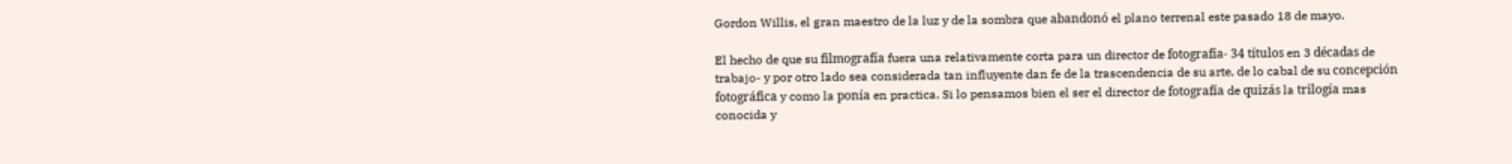Gordon Willis, el gran maestro de la luz y de la sombra que abandonó el plano terrenal este pasado 18 de mayo.

El hecho de que su filmografía fuera una relativamente corta para un director de fotografía- 34 títulos en 3 décadas de trabajo- y por otro lado sea considerada tan influyente dan fe de la trascendencia de su arte, de lo cabal de su concepción fotográfica y como la ponía en practica. Si lo pensamos bien el ser el director de fotografía de quizás la trilogía mas conocida y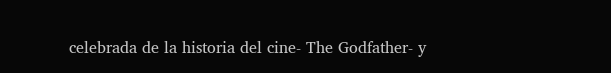celebrada de la historia del cine- The Godfather- y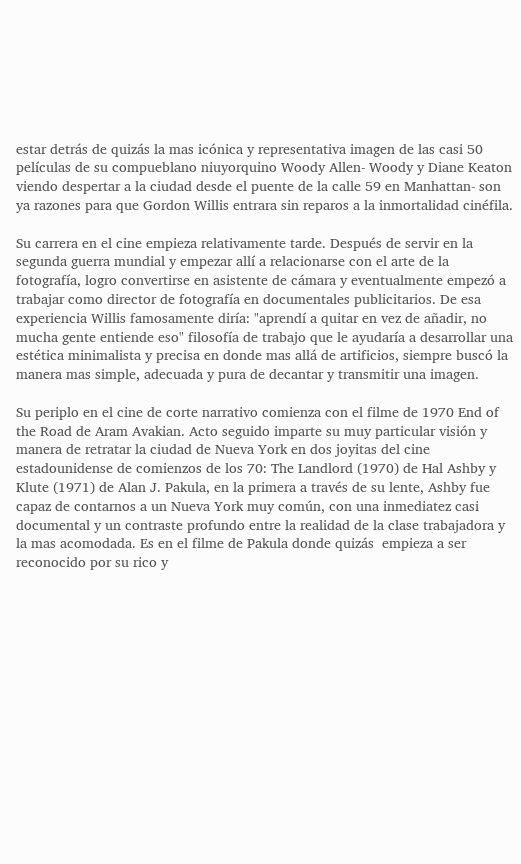estar detrás de quizás la mas icónica y representativa imagen de las casi 50 películas de su compueblano niuyorquino Woody Allen- Woody y Diane Keaton viendo despertar a la ciudad desde el puente de la calle 59 en Manhattan- son ya razones para que Gordon Willis entrara sin reparos a la inmortalidad cinéfila.

Su carrera en el cine empieza relativamente tarde. Después de servir en la segunda guerra mundial y empezar allí a relacionarse con el arte de la fotografía, logro convertirse en asistente de cámara y eventualmente empezó a trabajar como director de fotografía en documentales publicitarios. De esa experiencia Willis famosamente diría: "aprendí a quitar en vez de añadir, no mucha gente entiende eso" filosofía de trabajo que le ayudaría a desarrollar una estética minimalista y precisa en donde mas allá de artificios, siempre buscó la manera mas simple, adecuada y pura de decantar y transmitir una imagen.

Su periplo en el cine de corte narrativo comienza con el filme de 1970 End of the Road de Aram Avakian. Acto seguido imparte su muy particular visión y manera de retratar la ciudad de Nueva York en dos joyitas del cine estadounidense de comienzos de los 70: The Landlord (1970) de Hal Ashby y Klute (1971) de Alan J. Pakula, en la primera a través de su lente, Ashby fue capaz de contarnos a un Nueva York muy común, con una inmediatez casi documental y un contraste profundo entre la realidad de la clase trabajadora y la mas acomodada. Es en el filme de Pakula donde quizás  empieza a ser reconocido por su rico y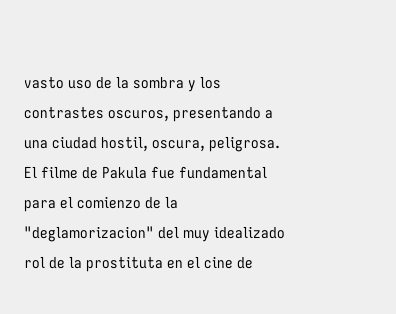vasto uso de la sombra y los contrastes oscuros, presentando a una ciudad hostil, oscura, peligrosa. El filme de Pakula fue fundamental para el comienzo de la "deglamorizacion" del muy idealizado rol de la prostituta en el cine de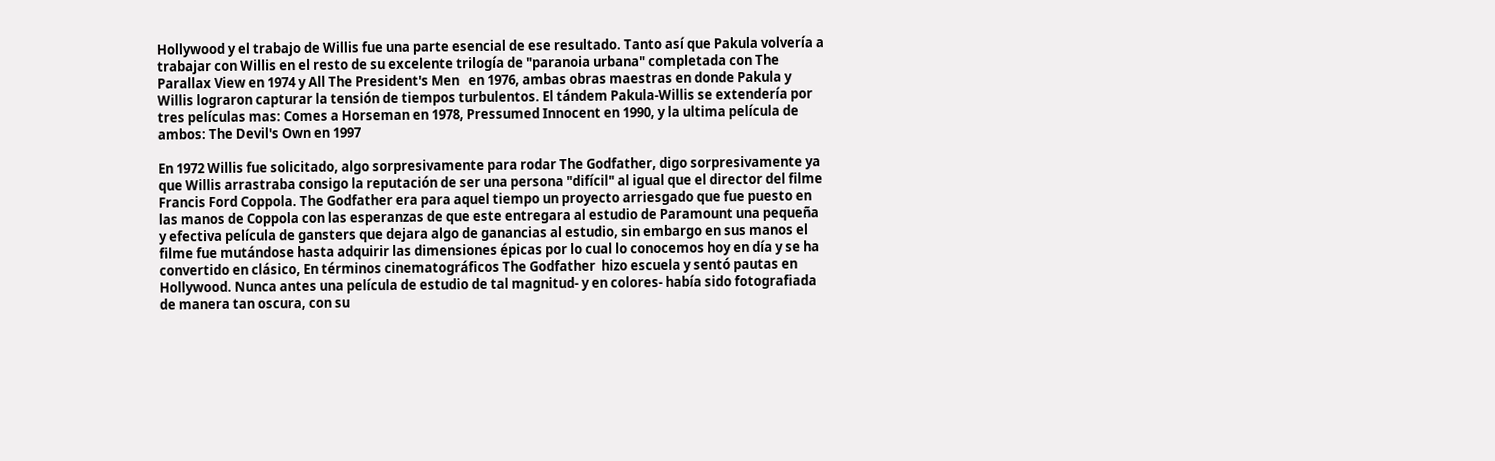Hollywood y el trabajo de Willis fue una parte esencial de ese resultado. Tanto así que Pakula volvería a trabajar con Willis en el resto de su excelente trilogía de "paranoia urbana" completada con The Parallax View en 1974 y All The President's Men   en 1976, ambas obras maestras en donde Pakula y Willis lograron capturar la tensión de tiempos turbulentos. El tándem Pakula-Willis se extendería por tres películas mas: Comes a Horseman en 1978, Pressumed Innocent en 1990, y la ultima película de ambos: The Devil's Own en 1997

En 1972 Willis fue solicitado, algo sorpresivamente para rodar The Godfather, digo sorpresivamente ya que Willis arrastraba consigo la reputación de ser una persona "difícil" al igual que el director del filme Francis Ford Coppola. The Godfather era para aquel tiempo un proyecto arriesgado que fue puesto en las manos de Coppola con las esperanzas de que este entregara al estudio de Paramount una pequeña y efectiva película de gansters que dejara algo de ganancias al estudio, sin embargo en sus manos el filme fue mutándose hasta adquirir las dimensiones épicas por lo cual lo conocemos hoy en día y se ha convertido en clásico, En términos cinematográficos The Godfather  hizo escuela y sentó pautas en Hollywood. Nunca antes una película de estudio de tal magnitud- y en colores- había sido fotografiada de manera tan oscura, con su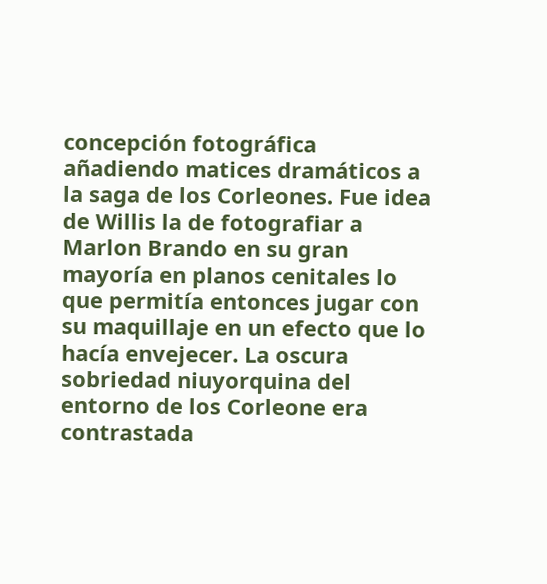concepción fotográfica añadiendo matices dramáticos a la saga de los Corleones. Fue idea de Willis la de fotografiar a Marlon Brando en su gran mayoría en planos cenitales lo que permitía entonces jugar con su maquillaje en un efecto que lo hacía envejecer. La oscura sobriedad niuyorquina del entorno de los Corleone era contrastada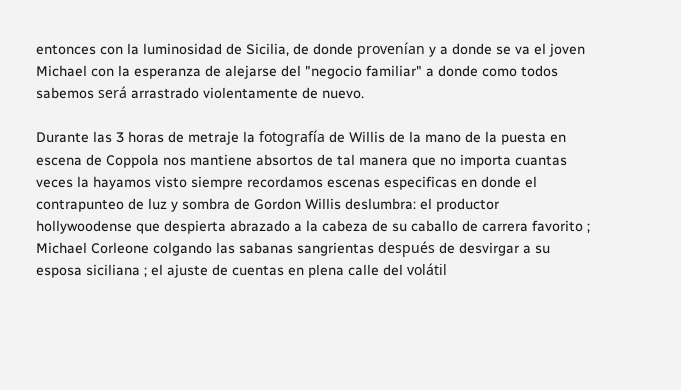entonces con la luminosidad de Sicilia, de donde provenían y a donde se va el joven Michael con la esperanza de alejarse del "negocio familiar" a donde como todos sabemos será arrastrado violentamente de nuevo.

Durante las 3 horas de metraje la fotografía de Willis de la mano de la puesta en escena de Coppola nos mantiene absortos de tal manera que no importa cuantas veces la hayamos visto siempre recordamos escenas especificas en donde el contrapunteo de luz y sombra de Gordon Willis deslumbra: el productor hollywoodense que despierta abrazado a la cabeza de su caballo de carrera favorito ; Michael Corleone colgando las sabanas sangrientas después de desvirgar a su esposa siciliana ; el ajuste de cuentas en plena calle del volátil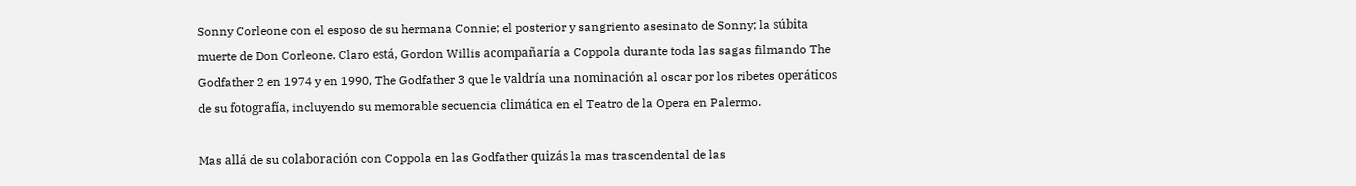Sonny Corleone con el esposo de su hermana Connie; el posterior y sangriento asesinato de Sonny; la súbita muerte de Don Corleone. Claro está, Gordon Willis acompañaría a Coppola durante toda las sagas filmando The Godfather 2 en 1974 y en 1990, The Godfather 3 que le valdría una nominación al oscar por los ribetes operáticos de su fotografía, incluyendo su memorable secuencia climática en el Teatro de la Opera en Palermo.

Mas allá de su colaboración con Coppola en las Godfather quizás la mas trascendental de las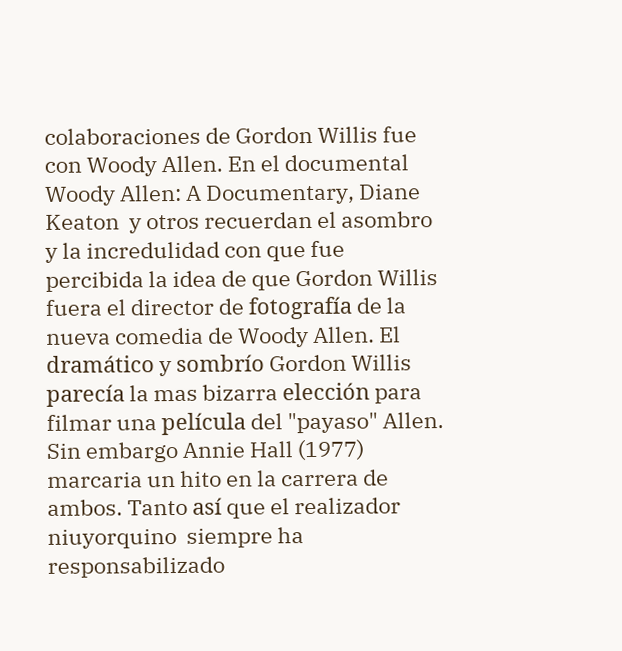colaboraciones de Gordon Willis fue con Woody Allen. En el documental Woody Allen: A Documentary, Diane Keaton  y otros recuerdan el asombro y la incredulidad con que fue percibida la idea de que Gordon Willis fuera el director de fotografía de la nueva comedia de Woody Allen. El dramático y sombrío Gordon Willis parecía la mas bizarra elección para filmar una película del "payaso" Allen. Sin embargo Annie Hall (1977) marcaria un hito en la carrera de ambos. Tanto así que el realizador niuyorquino  siempre ha responsabilizado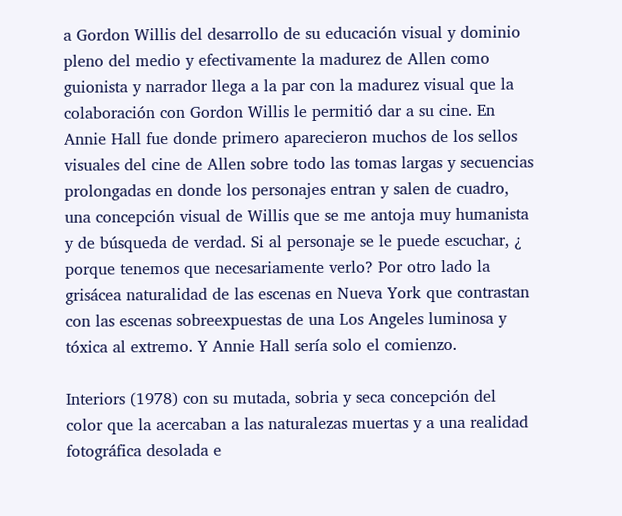a Gordon Willis del desarrollo de su educación visual y dominio pleno del medio y efectivamente la madurez de Allen como guionista y narrador llega a la par con la madurez visual que la colaboración con Gordon Willis le permitió dar a su cine. En Annie Hall fue donde primero aparecieron muchos de los sellos visuales del cine de Allen sobre todo las tomas largas y secuencias prolongadas en donde los personajes entran y salen de cuadro, una concepción visual de Willis que se me antoja muy humanista y de búsqueda de verdad. Si al personaje se le puede escuchar, ¿ porque tenemos que necesariamente verlo? Por otro lado la grisácea naturalidad de las escenas en Nueva York que contrastan con las escenas sobreexpuestas de una Los Angeles luminosa y tóxica al extremo. Y Annie Hall sería solo el comienzo.

Interiors (1978) con su mutada, sobria y seca concepción del color que la acercaban a las naturalezas muertas y a una realidad fotográfica desolada e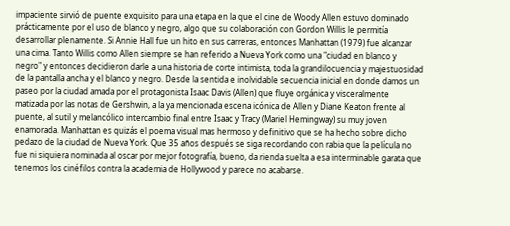impaciente sirvió de puente exquisito para una etapa en la que el cine de Woody Allen estuvo dominado prácticamente por el uso de blanco y negro, algo que su colaboración con Gordon Willis le permitía desarrollar plenamente. Si Annie Hall fue un hito en sus carreras, entonces Manhattan (1979) fue alcanzar una cima. Tanto Willis como Allen siempre se han referido a Nueva York como una "ciudad en blanco y negro" y entonces decidieron darle a una historia de corte intimista, toda la grandilocuencia y majestuosidad de la pantalla ancha y el blanco y negro. Desde la sentida e inolvidable secuencia inicial en donde damos un paseo por la ciudad amada por el protagonista Isaac Davis (Allen) que fluye orgánica y visceralmente matizada por las notas de Gershwin, a la ya mencionada escena icónica de Allen y Diane Keaton frente al puente, al sutil y melancólico intercambio final entre Isaac y Tracy (Mariel Hemingway) su muy joven enamorada. Manhattan es quizás el poema visual mas hermoso y definitivo que se ha hecho sobre dicho pedazo de la ciudad de Nueva York. Que 35 años después se siga recordando con rabia que la película no fue ni siquiera nominada al oscar por mejor fotografía, bueno, da rienda suelta a esa interminable garata que tenemos los cinéfilos contra la academia de Hollywood y parece no acabarse.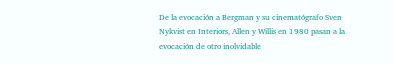De la evocación a Bergman y su cinematógrafo Sven Nykvist en Interiors, Allen y Willis en 1980 pasan a la evocación de otro inolvidable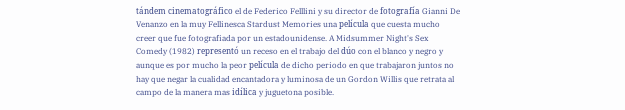tándem cinematográfico el de Federico Felllini y su director de fotografía Gianni De Venanzo en la muy Fellinesca Stardust Memories una película que cuesta mucho creer que fue fotografiada por un estadounidense. A Midsummer Night's Sex Comedy (1982) representó un receso en el trabajo del dúo con el blanco y negro y aunque es por mucho la peor película de dicho periodo en que trabajaron juntos no hay que negar la cualidad encantadora y luminosa de un Gordon Willis que retrata al campo de la manera mas idílica y juguetona posible.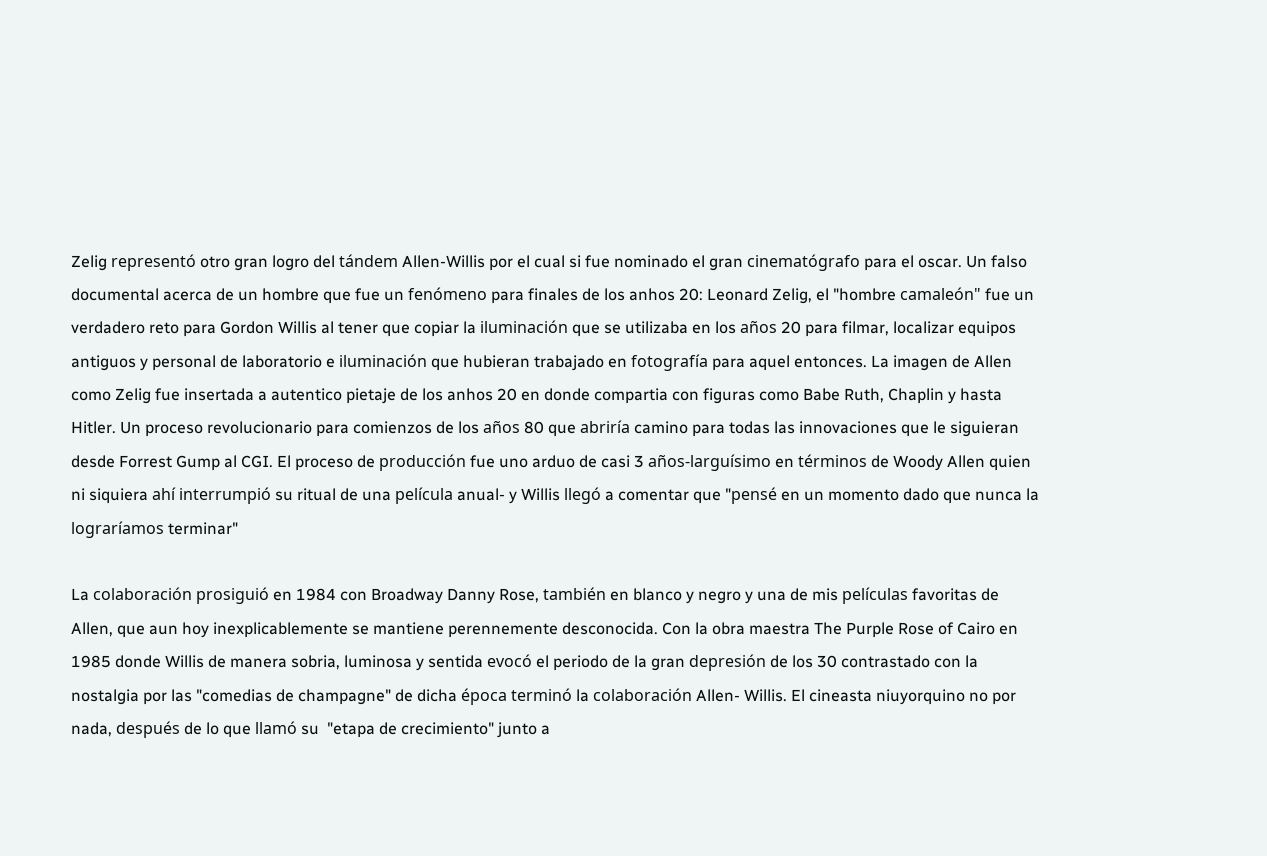Zelig representó otro gran logro del tándem Allen-Willis por el cual si fue nominado el gran cinematógrafo para el oscar. Un falso documental acerca de un hombre que fue un fenómeno para finales de los anhos 20: Leonard Zelig, el "hombre camaleón" fue un verdadero reto para Gordon Willis al tener que copiar la iluminación que se utilizaba en los años 20 para filmar, localizar equipos antiguos y personal de laboratorio e iluminación que hubieran trabajado en fotografía para aquel entonces. La imagen de Allen como Zelig fue insertada a autentico pietaje de los anhos 20 en donde compartia con figuras como Babe Ruth, Chaplin y hasta Hitler. Un proceso revolucionario para comienzos de los años 80 que abriría camino para todas las innovaciones que le siguieran desde Forrest Gump al CGI. El proceso de producción fue uno arduo de casi 3 años-larguísimo en términos de Woody Allen quien ni siquiera ahí interrumpió su ritual de una película anual- y Willis llegó a comentar que "pensé en un momento dado que nunca la lograríamos terminar"

La colaboración prosiguió en 1984 con Broadway Danny Rose, también en blanco y negro y una de mis películas favoritas de Allen, que aun hoy inexplicablemente se mantiene perennemente desconocida. Con la obra maestra The Purple Rose of Cairo en 1985 donde Willis de manera sobria, luminosa y sentida evocó el periodo de la gran depresión de los 30 contrastado con la nostalgia por las "comedias de champagne" de dicha época terminó la colaboración Allen- Willis. El cineasta niuyorquino no por nada, después de lo que llamó su  "etapa de crecimiento" junto a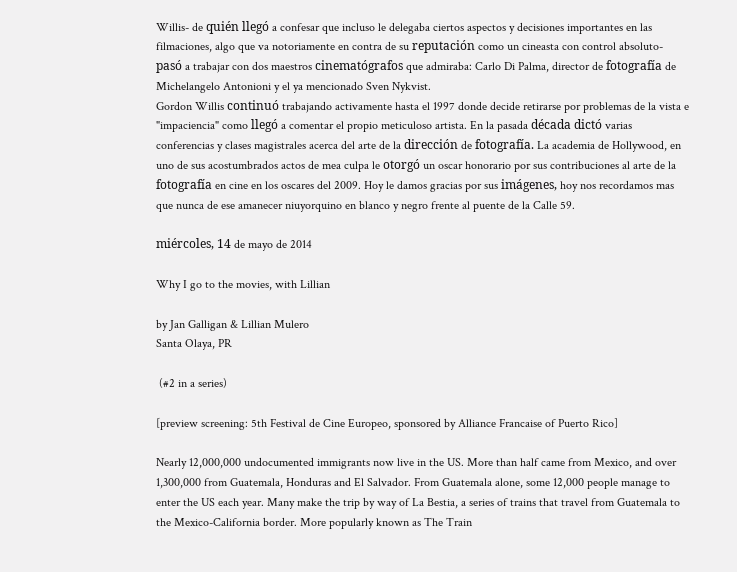Willis- de quién llegó a confesar que incluso le delegaba ciertos aspectos y decisiones importantes en las filmaciones, algo que va notoriamente en contra de su reputación como un cineasta con control absoluto- pasó a trabajar con dos maestros cinematógrafos que admiraba: Carlo Di Palma, director de fotografía de Michelangelo Antonioni y el ya mencionado Sven Nykvist.
Gordon Willis continuó trabajando activamente hasta el 1997 donde decide retirarse por problemas de la vista e "impaciencia" como llegó a comentar el propio meticuloso artista. En la pasada década dictó varias conferencias y clases magistrales acerca del arte de la dirección de fotografía. La academia de Hollywood, en  uno de sus acostumbrados actos de mea culpa le otorgó un oscar honorario por sus contribuciones al arte de la fotografía en cine en los oscares del 2009. Hoy le damos gracias por sus imágenes, hoy nos recordamos mas que nunca de ese amanecer niuyorquino en blanco y negro frente al puente de la Calle 59.

miércoles, 14 de mayo de 2014

Why I go to the movies, with Lillian

by Jan Galligan & Lillian Mulero
Santa Olaya, PR

 (#2 in a series)

[preview screening: 5th Festival de Cine Europeo, sponsored by Alliance Francaise of Puerto Rico]

Nearly 12,000,000 undocumented immigrants now live in the US. More than half came from Mexico, and over 1,300,000 from Guatemala, Honduras and El Salvador. From Guatemala alone, some 12,000 people manage to enter the US each year. Many make the trip by way of La Bestia, a series of trains that travel from Guatemala to the Mexico-California border. More popularly known as The Train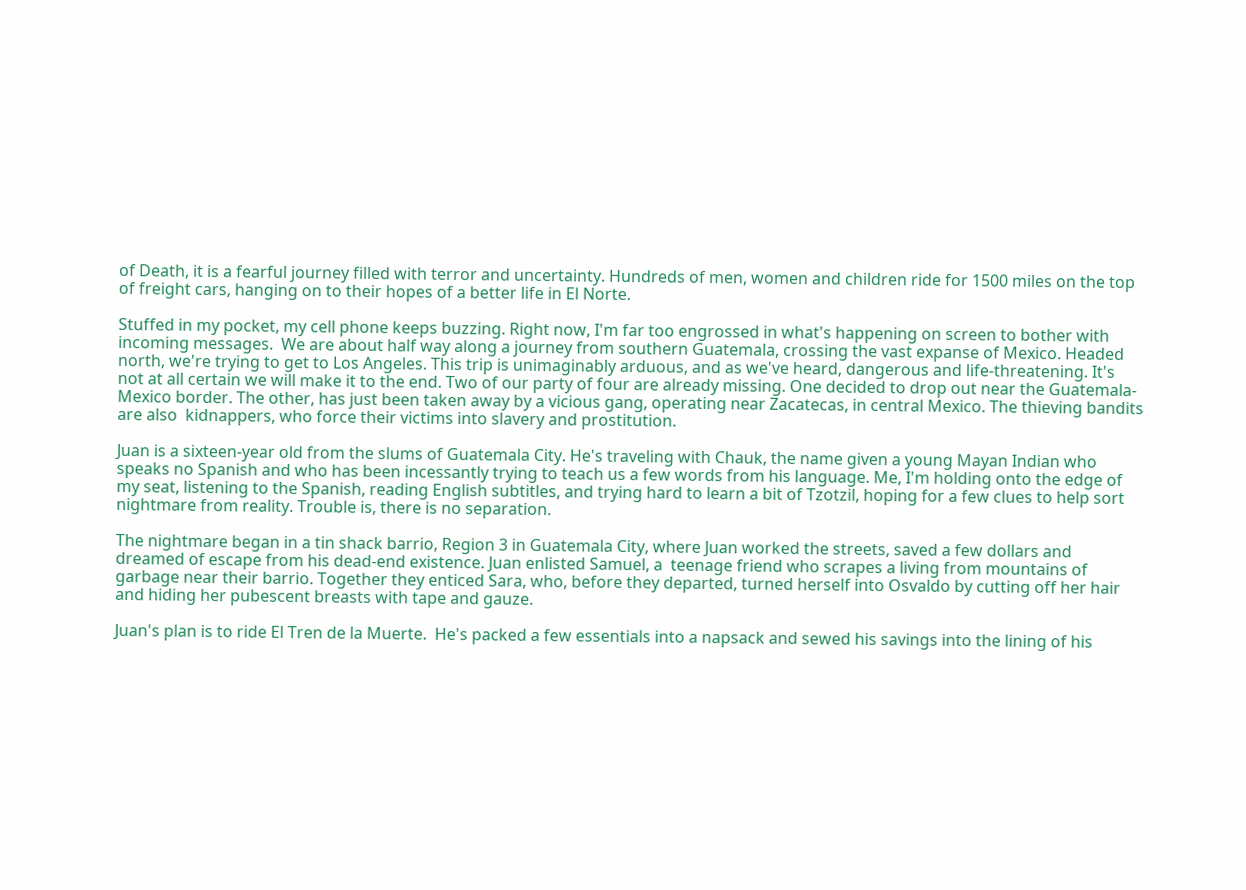of Death, it is a fearful journey filled with terror and uncertainty. Hundreds of men, women and children ride for 1500 miles on the top of freight cars, hanging on to their hopes of a better life in El Norte.

Stuffed in my pocket, my cell phone keeps buzzing. Right now, I'm far too engrossed in what's happening on screen to bother with incoming messages.  We are about half way along a journey from southern Guatemala, crossing the vast expanse of Mexico. Headed north, we're trying to get to Los Angeles. This trip is unimaginably arduous, and as we've heard, dangerous and life-threatening. It's not at all certain we will make it to the end. Two of our party of four are already missing. One decided to drop out near the Guatemala-Mexico border. The other, has just been taken away by a vicious gang, operating near Zacatecas, in central Mexico. The thieving bandits are also  kidnappers, who force their victims into slavery and prostitution.

Juan is a sixteen-year old from the slums of Guatemala City. He's traveling with Chauk, the name given a young Mayan Indian who speaks no Spanish and who has been incessantly trying to teach us a few words from his language. Me, I'm holding onto the edge of my seat, listening to the Spanish, reading English subtitles, and trying hard to learn a bit of Tzotzil, hoping for a few clues to help sort nightmare from reality. Trouble is, there is no separation.

The nightmare began in a tin shack barrio, Region 3 in Guatemala City, where Juan worked the streets, saved a few dollars and dreamed of escape from his dead-end existence. Juan enlisted Samuel, a  teenage friend who scrapes a living from mountains of garbage near their barrio. Together they enticed Sara, who, before they departed, turned herself into Osvaldo by cutting off her hair and hiding her pubescent breasts with tape and gauze.

Juan's plan is to ride El Tren de la Muerte.  He's packed a few essentials into a napsack and sewed his savings into the lining of his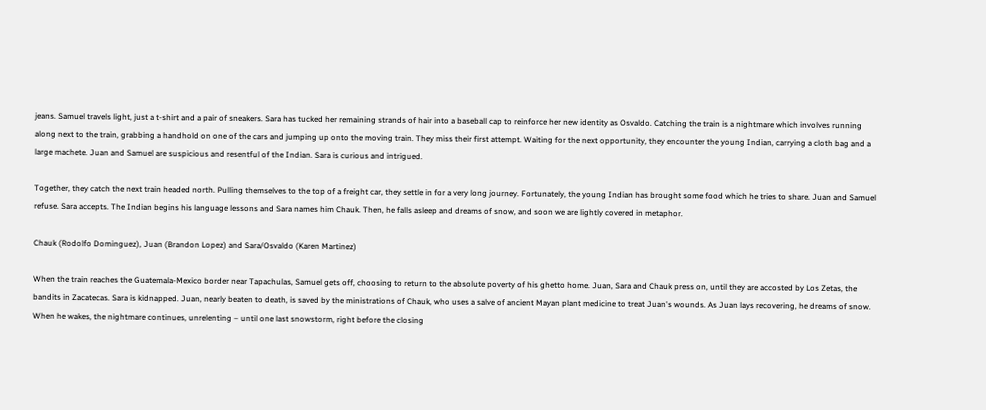jeans. Samuel travels light, just a t-shirt and a pair of sneakers. Sara has tucked her remaining strands of hair into a baseball cap to reinforce her new identity as Osvaldo. Catching the train is a nightmare which involves running along next to the train, grabbing a handhold on one of the cars and jumping up onto the moving train. They miss their first attempt. Waiting for the next opportunity, they encounter the young Indian, carrying a cloth bag and a large machete. Juan and Samuel are suspicious and resentful of the Indian. Sara is curious and intrigued.

Together, they catch the next train headed north. Pulling themselves to the top of a freight car, they settle in for a very long journey. Fortunately, the young Indian has brought some food which he tries to share. Juan and Samuel refuse. Sara accepts. The Indian begins his language lessons and Sara names him Chauk. Then, he falls asleep and dreams of snow, and soon we are lightly covered in metaphor.

Chauk (Rodolfo Dominguez), Juan (Brandon Lopez) and Sara/Osvaldo (Karen Martinez)

When the train reaches the Guatemala-Mexico border near Tapachulas, Samuel gets off, choosing to return to the absolute poverty of his ghetto home. Juan, Sara and Chauk press on, until they are accosted by Los Zetas, the bandits in Zacatecas. Sara is kidnapped. Juan, nearly beaten to death, is saved by the ministrations of Chauk, who uses a salve of ancient Mayan plant medicine to treat Juan's wounds. As Juan lays recovering, he dreams of snow. When he wakes, the nightmare continues, unrelenting – until one last snowstorm, right before the closing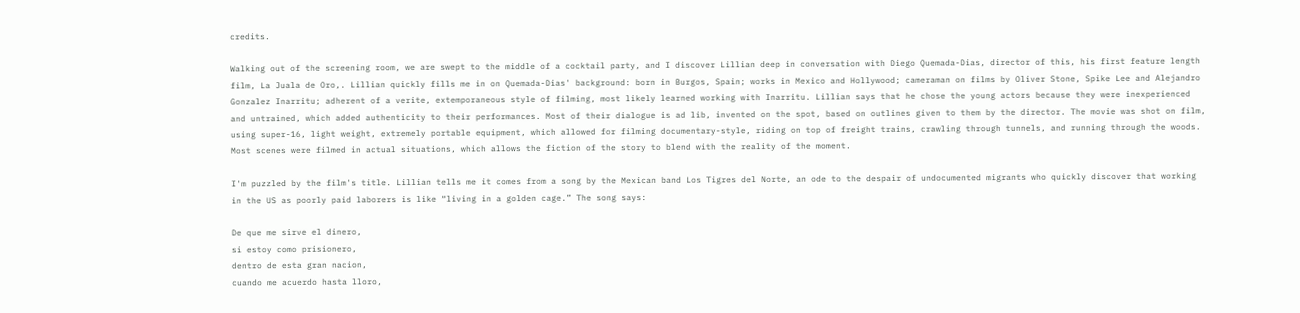credits.

Walking out of the screening room, we are swept to the middle of a cocktail party, and I discover Lillian deep in conversation with Diego Quemada-Dias, director of this, his first feature length film, La Juala de Oro,. Lillian quickly fills me in on Quemada-Dias' background: born in Burgos, Spain; works in Mexico and Hollywood; cameraman on films by Oliver Stone, Spike Lee and Alejandro Gonzalez Inarritu; adherent of a verite, extemporaneous style of filming, most likely learned working with Inarritu. Lillian says that he chose the young actors because they were inexperienced and untrained, which added authenticity to their performances. Most of their dialogue is ad lib, invented on the spot, based on outlines given to them by the director. The movie was shot on film, using super-16, light weight, extremely portable equipment, which allowed for filming documentary-style, riding on top of freight trains, crawling through tunnels, and running through the woods. Most scenes were filmed in actual situations, which allows the fiction of the story to blend with the reality of the moment.

I'm puzzled by the film's title. Lillian tells me it comes from a song by the Mexican band Los Tigres del Norte, an ode to the despair of undocumented migrants who quickly discover that working in the US as poorly paid laborers is like “living in a golden cage.” The song says:

De que me sirve el dinero,
si estoy como prisionero,
dentro de esta gran nacion,
cuando me acuerdo hasta lloro,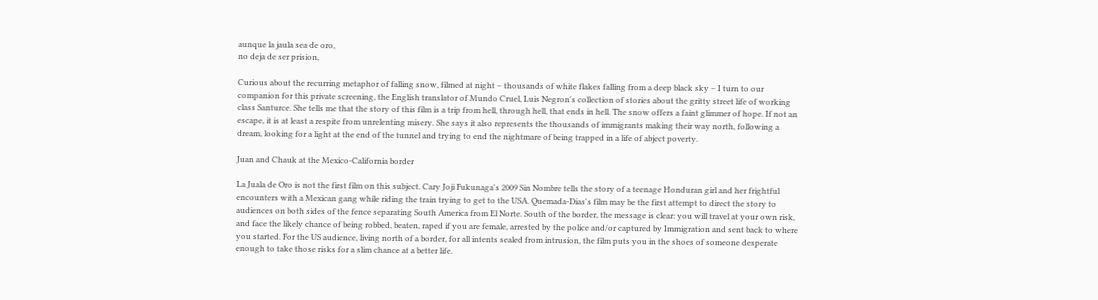aunque la jaula sea de oro,
no deja de ser prision,

Curious about the recurring metaphor of falling snow, filmed at night – thousands of white flakes falling from a deep black sky – I turn to our companion for this private screening, the English translator of Mundo Cruel, Luis Negron's collection of stories about the gritty street life of working class Santurce. She tells me that the story of this film is a trip from hell, through hell, that ends in hell. The snow offers a faint glimmer of hope. If not an escape, it is at least a respite from unrelenting misery. She says it also represents the thousands of immigrants making their way north, following a dream, looking for a light at the end of the tunnel and trying to end the nightmare of being trapped in a life of abject poverty.

Juan and Chauk at the Mexico-California border

La Juala de Oro is not the first film on this subject. Cary Joji Fukunaga's 2009 Sin Nombre tells the story of a teenage Honduran girl and her frightful encounters with a Mexican gang while riding the train trying to get to the USA. Quemada-Dias's film may be the first attempt to direct the story to audiences on both sides of the fence separating South America from El Norte. South of the border, the message is clear: you will travel at your own risk, and face the likely chance of being robbed, beaten, raped if you are female, arrested by the police and/or captured by Immigration and sent back to where you started. For the US audience, living north of a border, for all intents sealed from intrusion, the film puts you in the shoes of someone desperate enough to take those risks for a slim chance at a better life.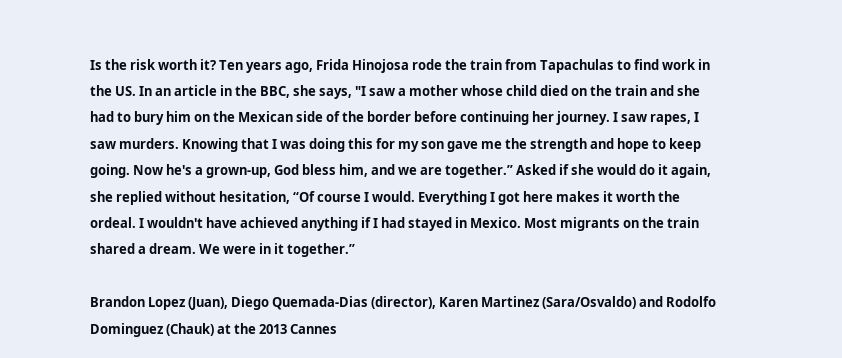Is the risk worth it? Ten years ago, Frida Hinojosa rode the train from Tapachulas to find work in the US. In an article in the BBC, she says, "I saw a mother whose child died on the train and she had to bury him on the Mexican side of the border before continuing her journey. I saw rapes, I saw murders. Knowing that I was doing this for my son gave me the strength and hope to keep going. Now he's a grown-up, God bless him, and we are together.” Asked if she would do it again, she replied without hesitation, “Of course I would. Everything I got here makes it worth the ordeal. I wouldn't have achieved anything if I had stayed in Mexico. Most migrants on the train shared a dream. We were in it together.”

Brandon Lopez (Juan), Diego Quemada-Dias (director), Karen Martinez (Sara/Osvaldo) and Rodolfo Dominguez (Chauk) at the 2013 Cannes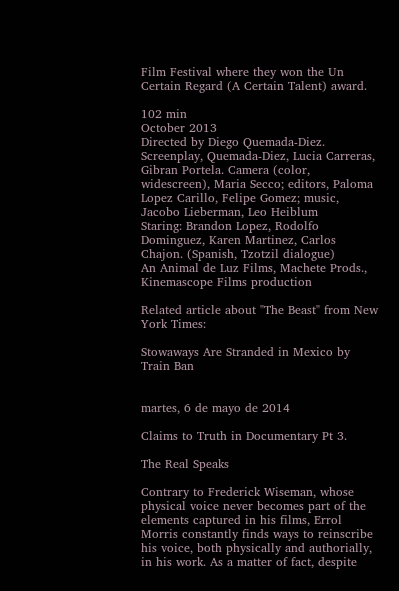Film Festival where they won the Un Certain Regard (A Certain Talent) award.

102 min
October 2013
Directed by Diego Quemada-Diez. Screenplay, Quemada-Diez, Lucia Carreras, Gibran Portela. Camera (color, widescreen), Maria Secco; editors, Paloma Lopez Carillo, Felipe Gomez; music, Jacobo Lieberman, Leo Heiblum
Staring: Brandon Lopez, Rodolfo Dominguez, Karen Martinez, Carlos Chajon. (Spanish, Tzotzil dialogue)
An Animal de Luz Films, Machete Prods., Kinemascope Films production

Related article about "The Beast" from New York Times:

Stowaways Are Stranded in Mexico by Train Ban


martes, 6 de mayo de 2014

Claims to Truth in Documentary Pt 3.

The Real Speaks

Contrary to Frederick Wiseman, whose physical voice never becomes part of the elements captured in his films, Errol Morris constantly finds ways to reinscribe his voice, both physically and authorially, in his work. As a matter of fact, despite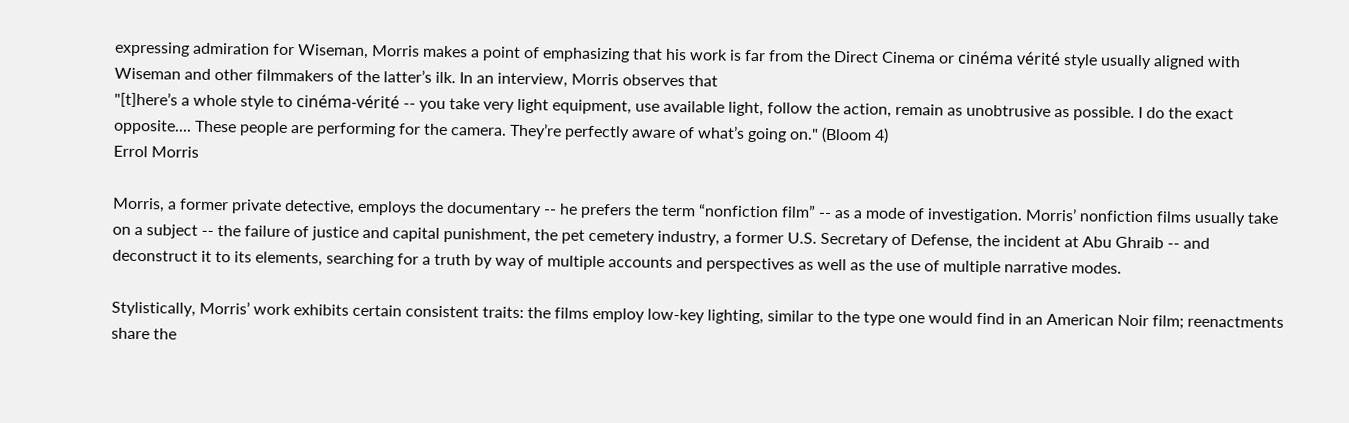expressing admiration for Wiseman, Morris makes a point of emphasizing that his work is far from the Direct Cinema or cinéma vérité style usually aligned with Wiseman and other filmmakers of the latter’s ilk. In an interview, Morris observes that
"[t]here’s a whole style to cinéma-vérité -- you take very light equipment, use available light, follow the action, remain as unobtrusive as possible. I do the exact opposite.... These people are performing for the camera. They’re perfectly aware of what’s going on." (Bloom 4)
Errol Morris

Morris, a former private detective, employs the documentary -- he prefers the term “nonfiction film” -- as a mode of investigation. Morris’ nonfiction films usually take on a subject -- the failure of justice and capital punishment, the pet cemetery industry, a former U.S. Secretary of Defense, the incident at Abu Ghraib -- and deconstruct it to its elements, searching for a truth by way of multiple accounts and perspectives as well as the use of multiple narrative modes.

Stylistically, Morris’ work exhibits certain consistent traits: the films employ low-key lighting, similar to the type one would find in an American Noir film; reenactments share the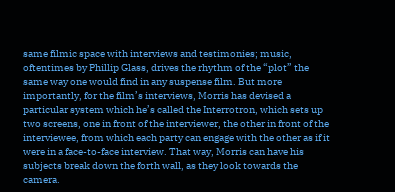same filmic space with interviews and testimonies; music, oftentimes by Phillip Glass, drives the rhythm of the “plot” the same way one would find in any suspense film. But more importantly, for the film’s interviews, Morris has devised a particular system which he’s called the Interrotron, which sets up two screens, one in front of the interviewer, the other in front of the interviewee, from which each party can engage with the other as if it were in a face-to-face interview. That way, Morris can have his subjects break down the forth wall, as they look towards the camera.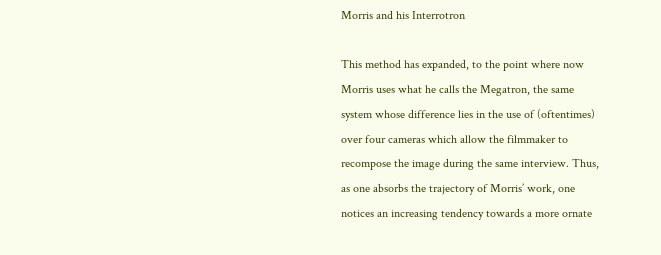Morris and his Interrotron

This method has expanded, to the point where now Morris uses what he calls the Megatron, the same system whose difference lies in the use of (oftentimes) over four cameras which allow the filmmaker to recompose the image during the same interview. Thus, as one absorbs the trajectory of Morris’ work, one notices an increasing tendency towards a more ornate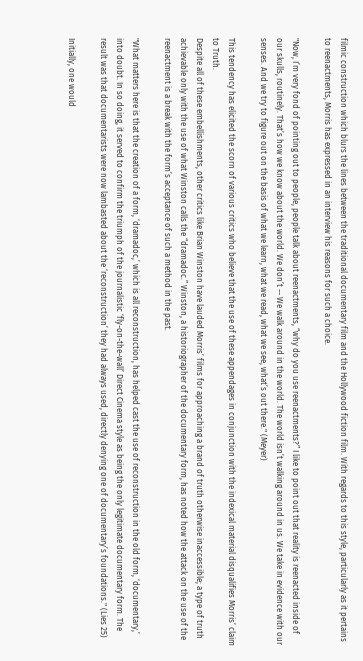filmic construction which blurs the lines between the traditional documentary film and the Hollywood fiction film. With regards to this style, particularly as it pertains to reenactments, Morris has expressed in an interview his reasons for such a choice.

"Now, I’m very fond of pointing out to people, people talk about reenactments, “why do you use reenactments?” I like to point out that reality is reenacted inside of our skulls, routinely. That’s how we know about the world. We don’t -- We walk around in the world. The world isn’t walking around in us. We take in evidence with our senses. And we try to figure out on the basis of what we learn, what we read, what we see, what’s out there." (Meyer)

This tendency has elicited the scorn of various critics who believe that the use of these appendages in conjunction with the indexical material disqualifies Morris’ claim to Truth.
Despite all of these embellishments, other critics like Brian Winston have lauded Morris’ films for approaching a brand of truth otherwise inaccessible; a type of truth achievable only with the use of what Winston calls the “dramadoc.” Winston, a historiographer of the documentary form, has noted how the attack on the use of the reenactment is a break with the form’s acceptance of such a method in the past.

"What matters here is that the creation of a form, ‘dramadoc,’ which is all reconstruction, has helped cast the use of reconstruction in the old form, ‘documentary,’ into doubt. In so doing, it served to confirm the triumph of the journalistic ‘fly-on-the-wall’ Direct Cinema style as being the only legitimate documentary form. The result was that documentarists were now lambasted about the ‘reconstruction’ they had always used, directly denying one of documentary’s foundations." (Lies 25)

Initially, one would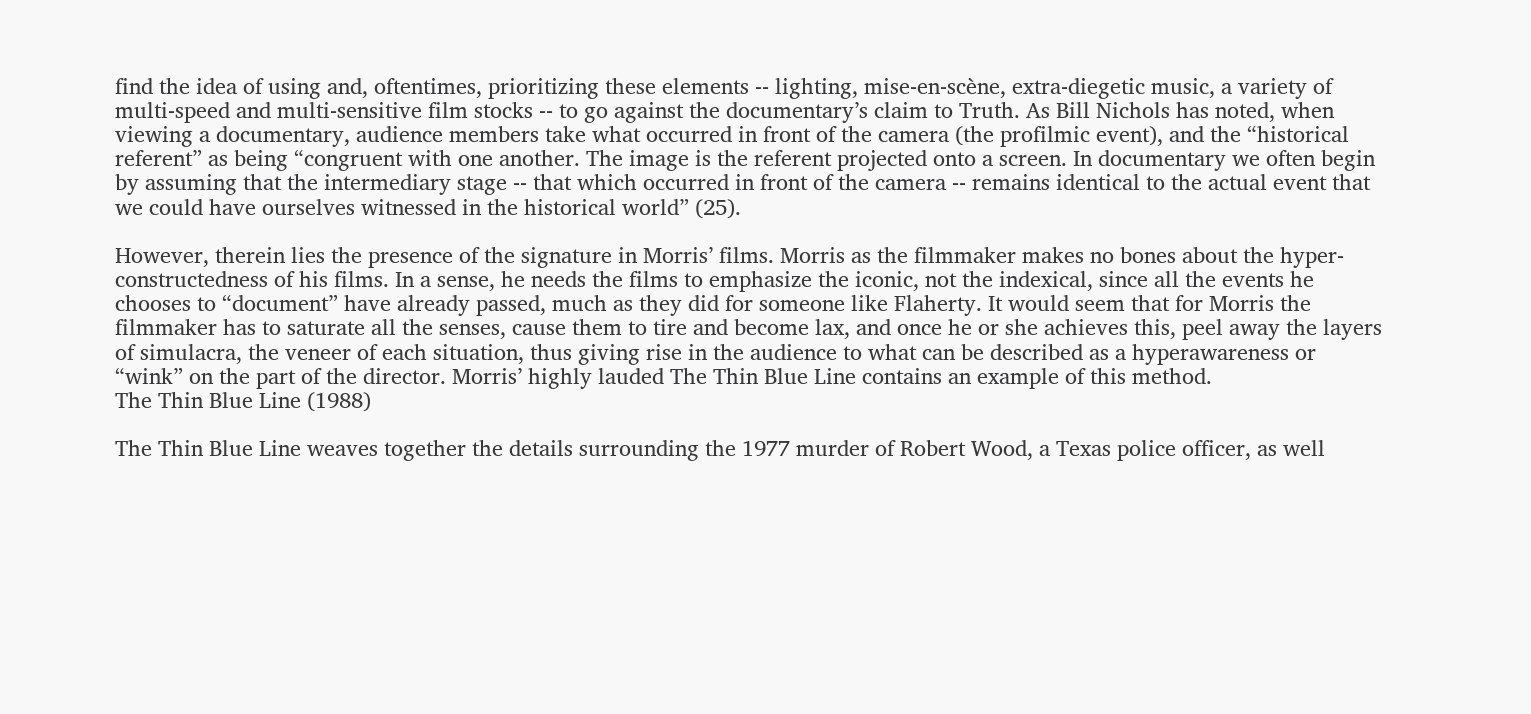find the idea of using and, oftentimes, prioritizing these elements -- lighting, mise-en-scène, extra-diegetic music, a variety of multi-speed and multi-sensitive film stocks -- to go against the documentary’s claim to Truth. As Bill Nichols has noted, when viewing a documentary, audience members take what occurred in front of the camera (the profilmic event), and the “historical referent” as being “congruent with one another. The image is the referent projected onto a screen. In documentary we often begin by assuming that the intermediary stage -- that which occurred in front of the camera -- remains identical to the actual event that we could have ourselves witnessed in the historical world” (25).

However, therein lies the presence of the signature in Morris’ films. Morris as the filmmaker makes no bones about the hyper-constructedness of his films. In a sense, he needs the films to emphasize the iconic, not the indexical, since all the events he chooses to “document” have already passed, much as they did for someone like Flaherty. It would seem that for Morris the filmmaker has to saturate all the senses, cause them to tire and become lax, and once he or she achieves this, peel away the layers of simulacra, the veneer of each situation, thus giving rise in the audience to what can be described as a hyperawareness or “wink” on the part of the director. Morris’ highly lauded The Thin Blue Line contains an example of this method.
The Thin Blue Line (1988)

The Thin Blue Line weaves together the details surrounding the 1977 murder of Robert Wood, a Texas police officer, as well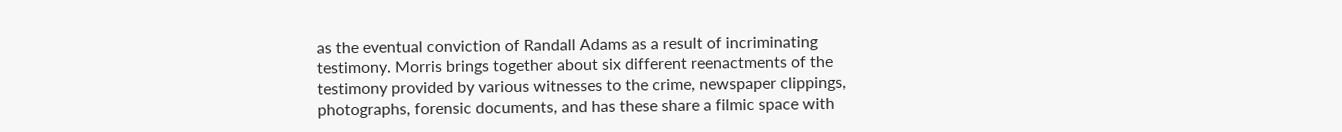as the eventual conviction of Randall Adams as a result of incriminating testimony. Morris brings together about six different reenactments of the testimony provided by various witnesses to the crime, newspaper clippings, photographs, forensic documents, and has these share a filmic space with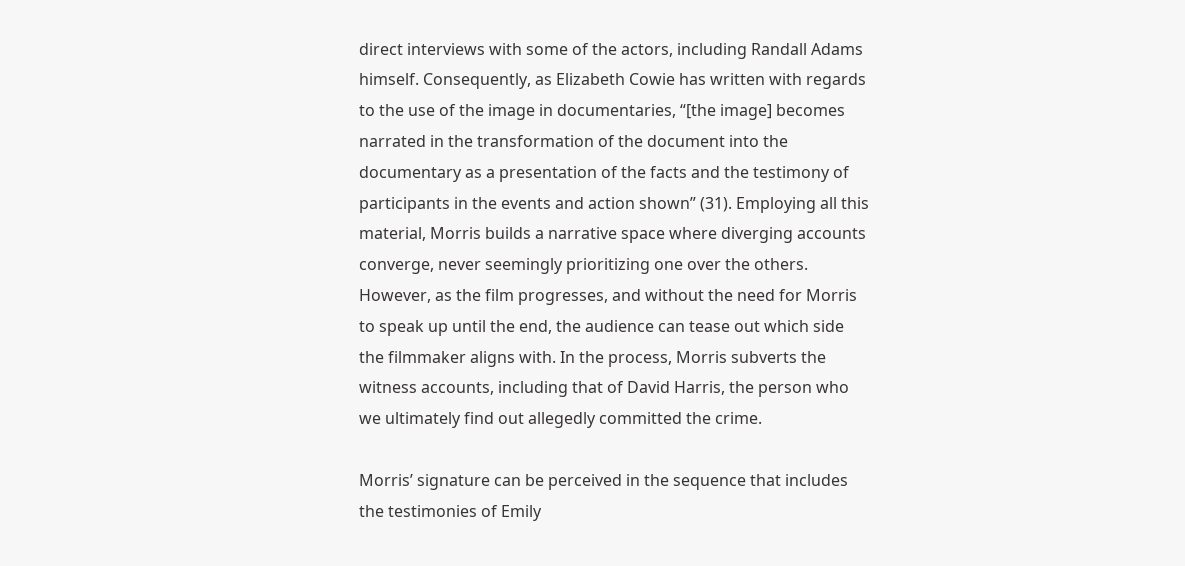direct interviews with some of the actors, including Randall Adams himself. Consequently, as Elizabeth Cowie has written with regards to the use of the image in documentaries, “[the image] becomes narrated in the transformation of the document into the documentary as a presentation of the facts and the testimony of participants in the events and action shown” (31). Employing all this material, Morris builds a narrative space where diverging accounts converge, never seemingly prioritizing one over the others. However, as the film progresses, and without the need for Morris to speak up until the end, the audience can tease out which side the filmmaker aligns with. In the process, Morris subverts the witness accounts, including that of David Harris, the person who we ultimately find out allegedly committed the crime.

Morris’ signature can be perceived in the sequence that includes the testimonies of Emily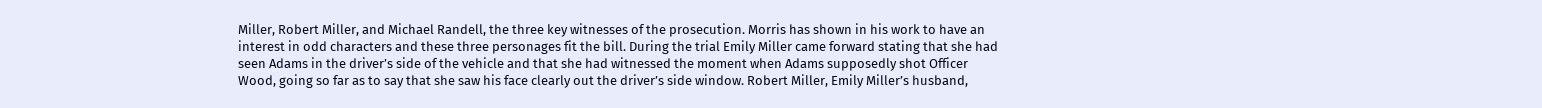Miller, Robert Miller, and Michael Randell, the three key witnesses of the prosecution. Morris has shown in his work to have an interest in odd characters and these three personages fit the bill. During the trial Emily Miller came forward stating that she had seen Adams in the driver’s side of the vehicle and that she had witnessed the moment when Adams supposedly shot Officer Wood, going so far as to say that she saw his face clearly out the driver’s side window. Robert Miller, Emily Miller’s husband,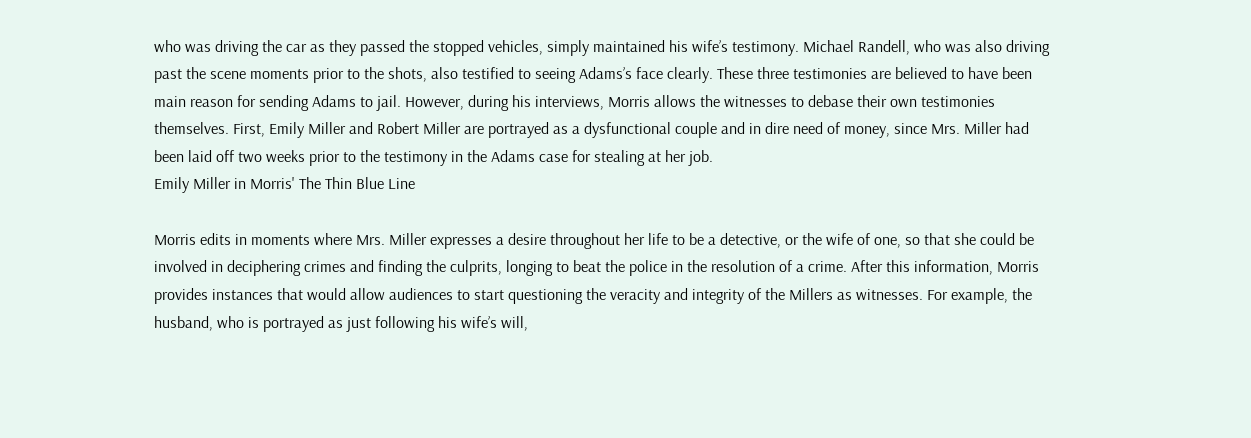who was driving the car as they passed the stopped vehicles, simply maintained his wife’s testimony. Michael Randell, who was also driving past the scene moments prior to the shots, also testified to seeing Adams’s face clearly. These three testimonies are believed to have been main reason for sending Adams to jail. However, during his interviews, Morris allows the witnesses to debase their own testimonies themselves. First, Emily Miller and Robert Miller are portrayed as a dysfunctional couple and in dire need of money, since Mrs. Miller had been laid off two weeks prior to the testimony in the Adams case for stealing at her job.
Emily Miller in Morris' The Thin Blue Line

Morris edits in moments where Mrs. Miller expresses a desire throughout her life to be a detective, or the wife of one, so that she could be involved in deciphering crimes and finding the culprits, longing to beat the police in the resolution of a crime. After this information, Morris provides instances that would allow audiences to start questioning the veracity and integrity of the Millers as witnesses. For example, the husband, who is portrayed as just following his wife’s will,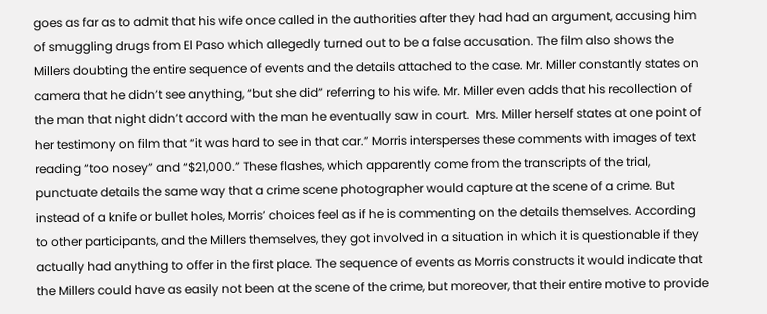goes as far as to admit that his wife once called in the authorities after they had had an argument, accusing him of smuggling drugs from El Paso which allegedly turned out to be a false accusation. The film also shows the Millers doubting the entire sequence of events and the details attached to the case. Mr. Miller constantly states on camera that he didn’t see anything, “but she did” referring to his wife. Mr. Miller even adds that his recollection of the man that night didn’t accord with the man he eventually saw in court.  Mrs. Miller herself states at one point of her testimony on film that “it was hard to see in that car.” Morris intersperses these comments with images of text reading “too nosey” and “$21,000.” These flashes, which apparently come from the transcripts of the trial, punctuate details the same way that a crime scene photographer would capture at the scene of a crime. But instead of a knife or bullet holes, Morris’ choices feel as if he is commenting on the details themselves. According to other participants, and the Millers themselves, they got involved in a situation in which it is questionable if they actually had anything to offer in the first place. The sequence of events as Morris constructs it would indicate that the Millers could have as easily not been at the scene of the crime, but moreover, that their entire motive to provide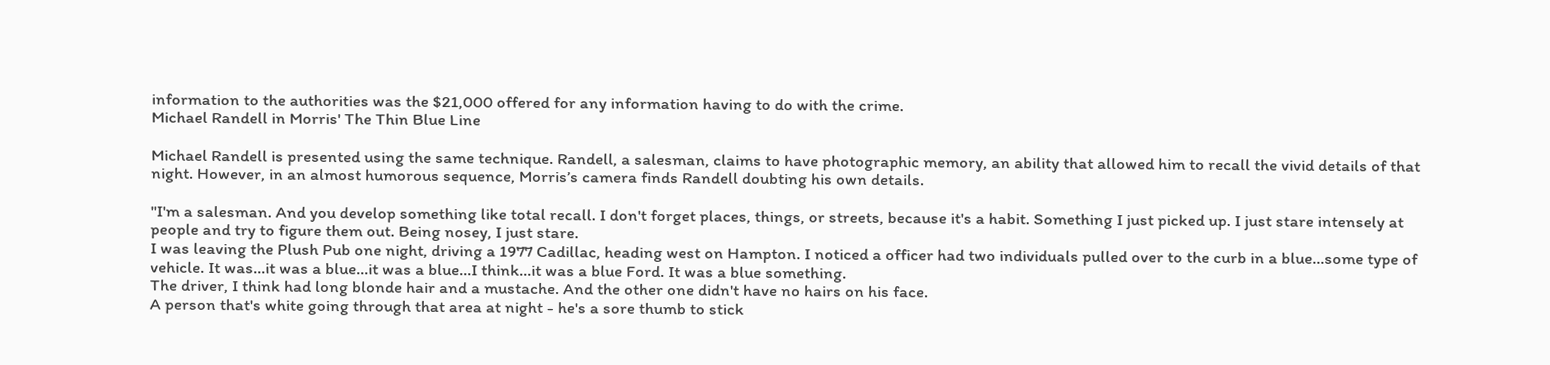information to the authorities was the $21,000 offered for any information having to do with the crime.
Michael Randell in Morris' The Thin Blue Line

Michael Randell is presented using the same technique. Randell, a salesman, claims to have photographic memory, an ability that allowed him to recall the vivid details of that night. However, in an almost humorous sequence, Morris’s camera finds Randell doubting his own details.

"I'm a salesman. And you develop something like total recall. I don't forget places, things, or streets, because it's a habit. Something I just picked up. I just stare intensely at people and try to figure them out. Being nosey, I just stare.
I was leaving the Plush Pub one night, driving a 1977 Cadillac, heading west on Hampton. I noticed a officer had two individuals pulled over to the curb in a blue...some type of vehicle. It was...it was a blue...it was a blue...I think...it was a blue Ford. It was a blue something.
The driver, I think had long blonde hair and a mustache. And the other one didn't have no hairs on his face.
A person that's white going through that area at night - he's a sore thumb to stick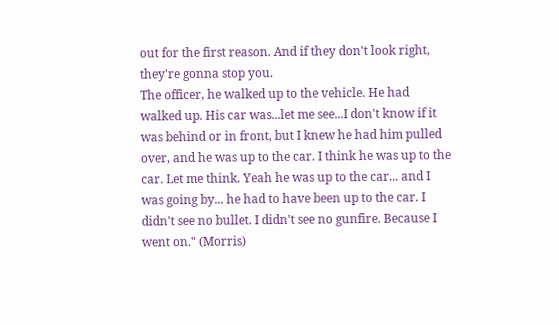out for the first reason. And if they don't look right, they're gonna stop you.
The officer, he walked up to the vehicle. He had walked up. His car was...let me see...I don't know if it was behind or in front, but I knew he had him pulled over, and he was up to the car. I think he was up to the car. Let me think. Yeah he was up to the car... and I was going by... he had to have been up to the car. I didn't see no bullet. I didn't see no gunfire. Because I went on." (Morris)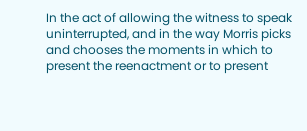In the act of allowing the witness to speak uninterrupted, and in the way Morris picks and chooses the moments in which to present the reenactment or to present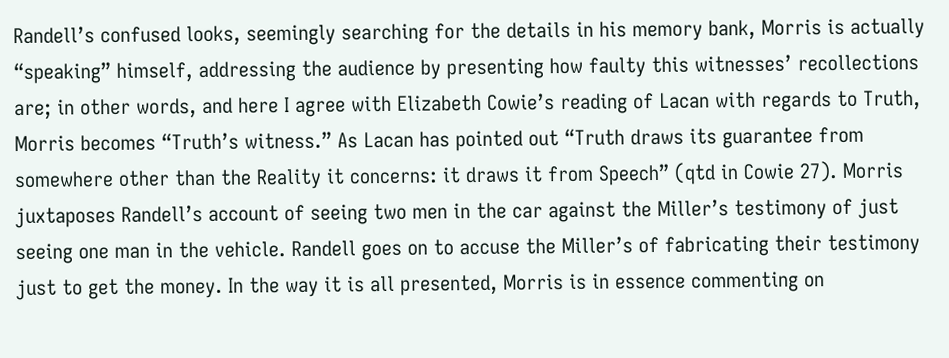Randell’s confused looks, seemingly searching for the details in his memory bank, Morris is actually “speaking” himself, addressing the audience by presenting how faulty this witnesses’ recollections are; in other words, and here I agree with Elizabeth Cowie’s reading of Lacan with regards to Truth, Morris becomes “Truth’s witness.” As Lacan has pointed out “Truth draws its guarantee from somewhere other than the Reality it concerns: it draws it from Speech” (qtd in Cowie 27). Morris juxtaposes Randell’s account of seeing two men in the car against the Miller’s testimony of just seeing one man in the vehicle. Randell goes on to accuse the Miller’s of fabricating their testimony just to get the money. In the way it is all presented, Morris is in essence commenting on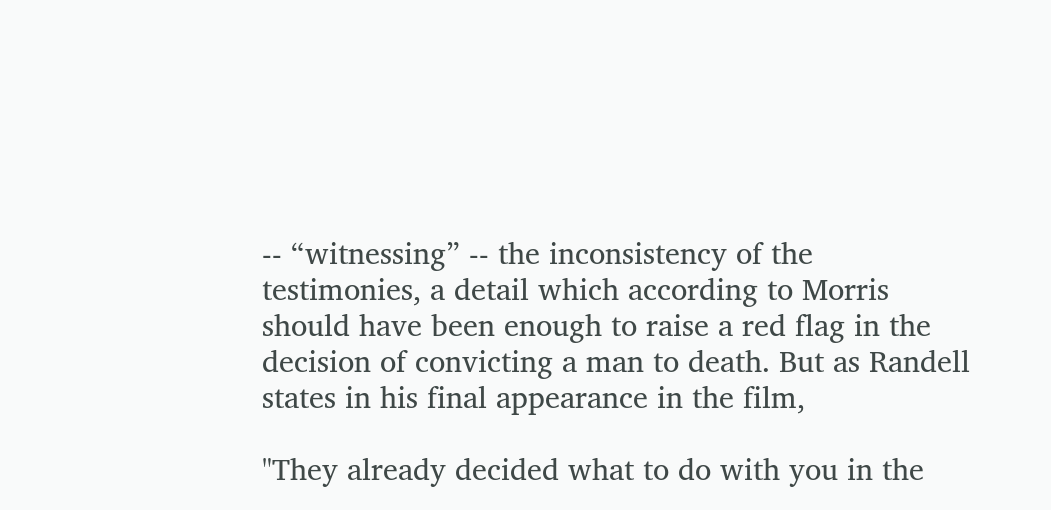-- “witnessing” -- the inconsistency of the testimonies, a detail which according to Morris should have been enough to raise a red flag in the decision of convicting a man to death. But as Randell states in his final appearance in the film,

"They already decided what to do with you in the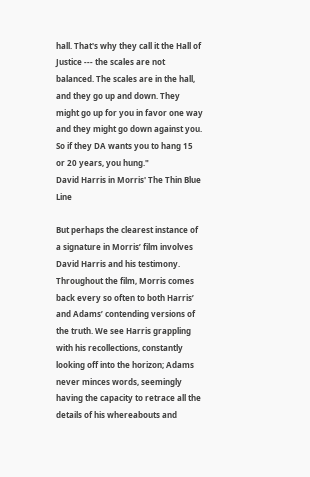hall. That's why they call it the Hall of Justice --- the scales are not balanced. The scales are in the hall, and they go up and down. They might go up for you in favor one way and they might go down against you. So if they DA wants you to hang 15 or 20 years, you hung."
David Harris in Morris' The Thin Blue Line

But perhaps the clearest instance of a signature in Morris’ film involves David Harris and his testimony. Throughout the film, Morris comes back every so often to both Harris’ and Adams’ contending versions of the truth. We see Harris grappling with his recollections, constantly looking off into the horizon; Adams never minces words, seemingly having the capacity to retrace all the details of his whereabouts and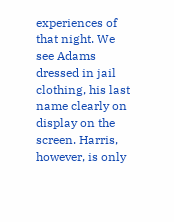experiences of that night. We see Adams dressed in jail clothing, his last name clearly on display on the screen. Harris, however, is only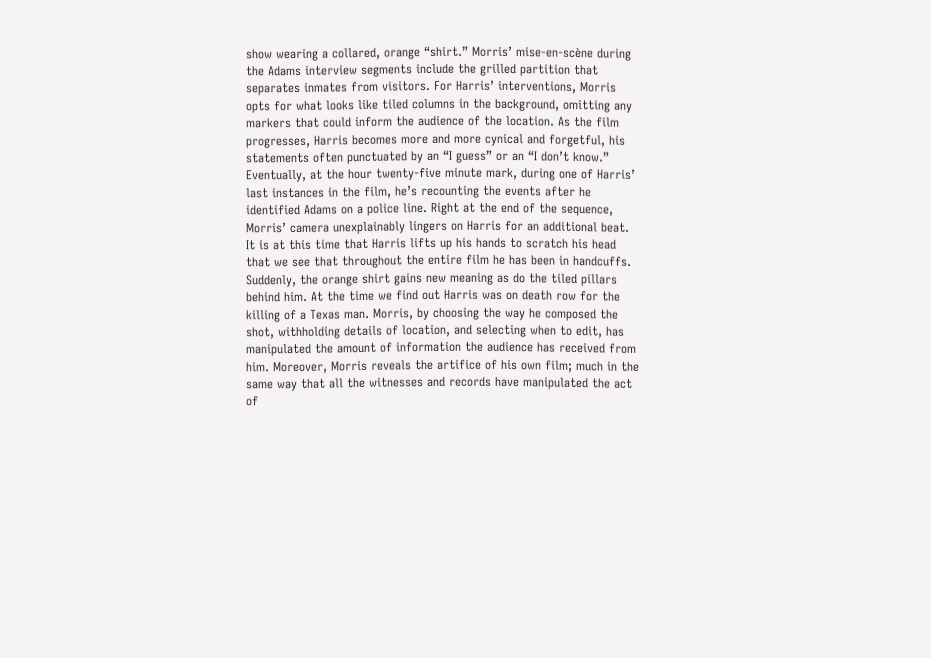show wearing a collared, orange “shirt.” Morris’ mise-en-scène during the Adams interview segments include the grilled partition that separates inmates from visitors. For Harris’ interventions, Morris opts for what looks like tiled columns in the background, omitting any markers that could inform the audience of the location. As the film progresses, Harris becomes more and more cynical and forgetful, his statements often punctuated by an “I guess” or an “I don’t know.” Eventually, at the hour twenty-five minute mark, during one of Harris’ last instances in the film, he’s recounting the events after he identified Adams on a police line. Right at the end of the sequence, Morris’ camera unexplainably lingers on Harris for an additional beat. It is at this time that Harris lifts up his hands to scratch his head that we see that throughout the entire film he has been in handcuffs. Suddenly, the orange shirt gains new meaning as do the tiled pillars behind him. At the time we find out Harris was on death row for the killing of a Texas man. Morris, by choosing the way he composed the shot, withholding details of location, and selecting when to edit, has manipulated the amount of information the audience has received from him. Moreover, Morris reveals the artifice of his own film; much in the same way that all the witnesses and records have manipulated the act of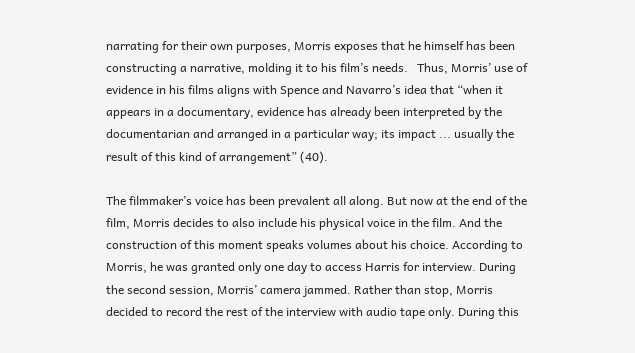narrating for their own purposes, Morris exposes that he himself has been constructing a narrative, molding it to his film’s needs.   Thus, Morris’ use of evidence in his films aligns with Spence and Navarro’s idea that “when it appears in a documentary, evidence has already been interpreted by the documentarian and arranged in a particular way; its impact ... usually the result of this kind of arrangement” (40).

The filmmaker’s voice has been prevalent all along. But now at the end of the film, Morris decides to also include his physical voice in the film. And the construction of this moment speaks volumes about his choice. According to Morris, he was granted only one day to access Harris for interview. During the second session, Morris’ camera jammed. Rather than stop, Morris decided to record the rest of the interview with audio tape only. During this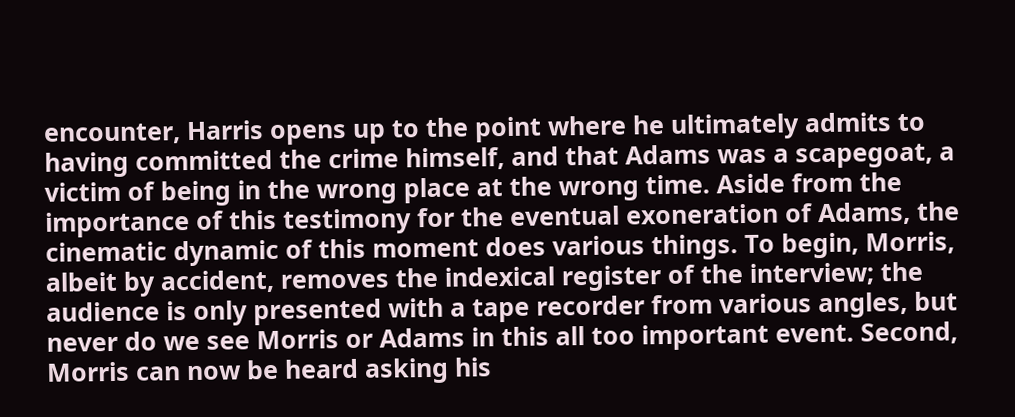encounter, Harris opens up to the point where he ultimately admits to having committed the crime himself, and that Adams was a scapegoat, a victim of being in the wrong place at the wrong time. Aside from the importance of this testimony for the eventual exoneration of Adams, the cinematic dynamic of this moment does various things. To begin, Morris, albeit by accident, removes the indexical register of the interview; the audience is only presented with a tape recorder from various angles, but never do we see Morris or Adams in this all too important event. Second, Morris can now be heard asking his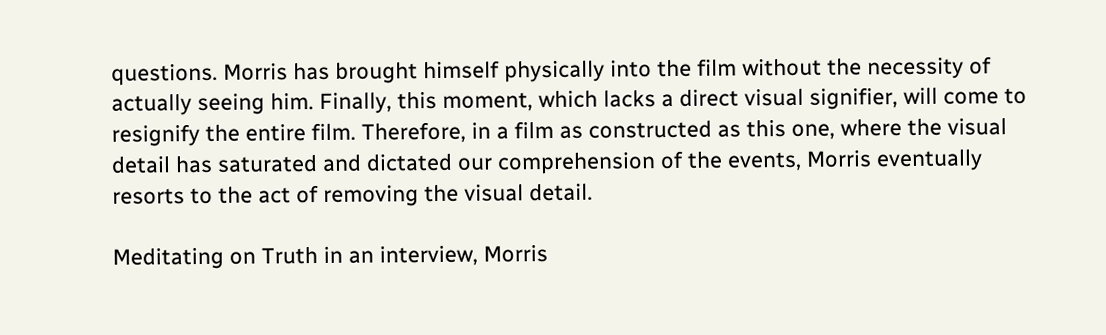questions. Morris has brought himself physically into the film without the necessity of actually seeing him. Finally, this moment, which lacks a direct visual signifier, will come to resignify the entire film. Therefore, in a film as constructed as this one, where the visual detail has saturated and dictated our comprehension of the events, Morris eventually resorts to the act of removing the visual detail.

Meditating on Truth in an interview, Morris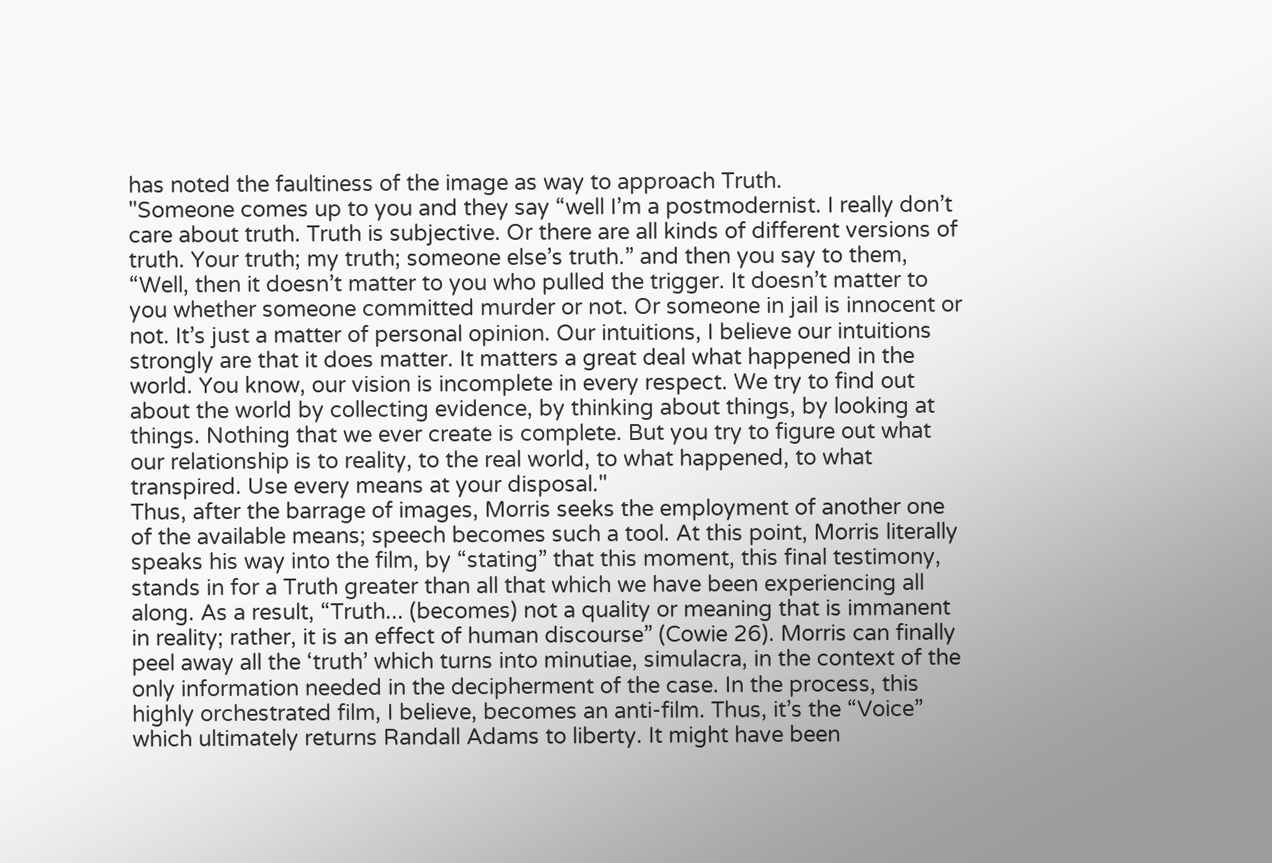has noted the faultiness of the image as way to approach Truth.
"Someone comes up to you and they say “well I’m a postmodernist. I really don’t care about truth. Truth is subjective. Or there are all kinds of different versions of truth. Your truth; my truth; someone else’s truth.” and then you say to them, “Well, then it doesn’t matter to you who pulled the trigger. It doesn’t matter to you whether someone committed murder or not. Or someone in jail is innocent or not. It’s just a matter of personal opinion. Our intuitions, I believe our intuitions strongly are that it does matter. It matters a great deal what happened in the world. You know, our vision is incomplete in every respect. We try to find out about the world by collecting evidence, by thinking about things, by looking at things. Nothing that we ever create is complete. But you try to figure out what our relationship is to reality, to the real world, to what happened, to what transpired. Use every means at your disposal."
Thus, after the barrage of images, Morris seeks the employment of another one of the available means; speech becomes such a tool. At this point, Morris literally speaks his way into the film, by “stating” that this moment, this final testimony, stands in for a Truth greater than all that which we have been experiencing all along. As a result, “Truth... (becomes) not a quality or meaning that is immanent in reality; rather, it is an effect of human discourse” (Cowie 26). Morris can finally peel away all the ‘truth’ which turns into minutiae, simulacra, in the context of the only information needed in the decipherment of the case. In the process, this highly orchestrated film, I believe, becomes an anti-film. Thus, it’s the “Voice” which ultimately returns Randall Adams to liberty. It might have been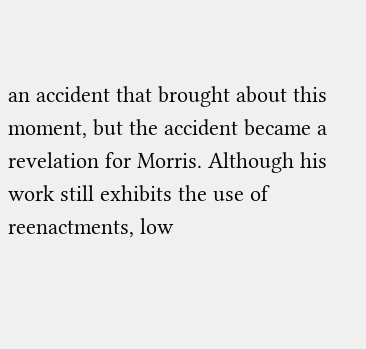an accident that brought about this moment, but the accident became a revelation for Morris. Although his work still exhibits the use of reenactments, low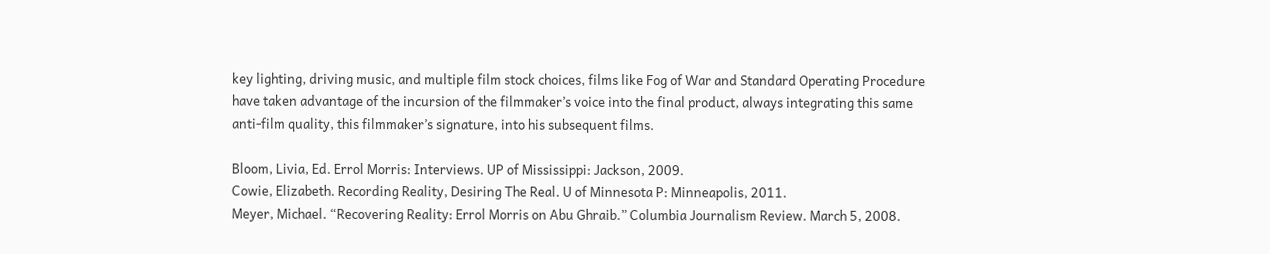key lighting, driving music, and multiple film stock choices, films like Fog of War and Standard Operating Procedure have taken advantage of the incursion of the filmmaker’s voice into the final product, always integrating this same anti-film quality, this filmmaker’s signature, into his subsequent films.

Bloom, Livia, Ed. Errol Morris: Interviews. UP of Mississippi: Jackson, 2009.
Cowie, Elizabeth. Recording Reality, Desiring The Real. U of Minnesota P: Minneapolis, 2011.
Meyer, Michael. “Recovering Reality: Errol Morris on Abu Ghraib.” Columbia Journalism Review. March 5, 2008.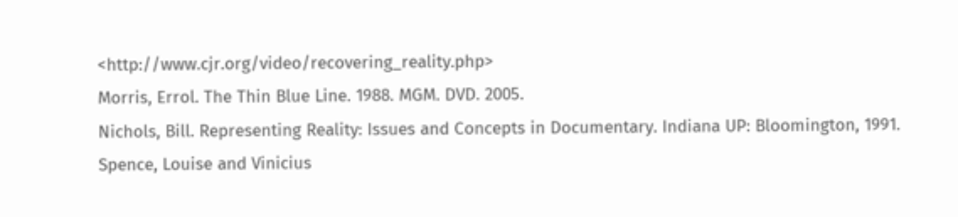<http://www.cjr.org/video/recovering_reality.php>
Morris, Errol. The Thin Blue Line. 1988. MGM. DVD. 2005.
Nichols, Bill. Representing Reality: Issues and Concepts in Documentary. Indiana UP: Bloomington, 1991.
Spence, Louise and Vinicius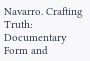Navarro. Crafting Truth: Documentary Form and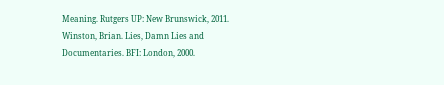Meaning. Rutgers UP: New Brunswick, 2011.
Winston, Brian. Lies, Damn Lies and Documentaries. BFI: London, 2000.